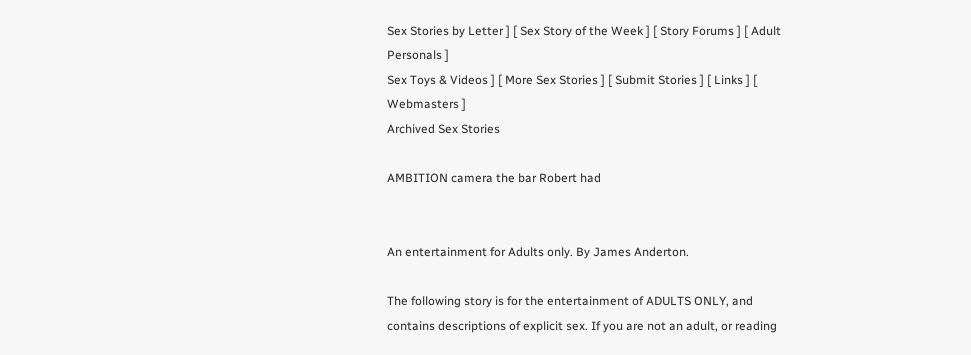Sex Stories by Letter ] [ Sex Story of the Week ] [ Story Forums ] [ Adult Personals ]
Sex Toys & Videos ] [ More Sex Stories ] [ Submit Stories ] [ Links ] [ Webmasters ]
Archived Sex Stories

AMBITION camera the bar Robert had


An entertainment for Adults only. By James Anderton.

The following story is for the entertainment of ADULTS ONLY, and
contains descriptions of explicit sex. If you are not an adult, or reading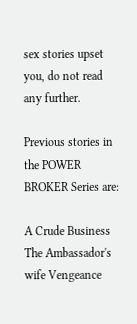sex stories upset you, do not read any further.

Previous stories in the POWER BROKER Series are:

A Crude Business The Ambassador's wife Vengeance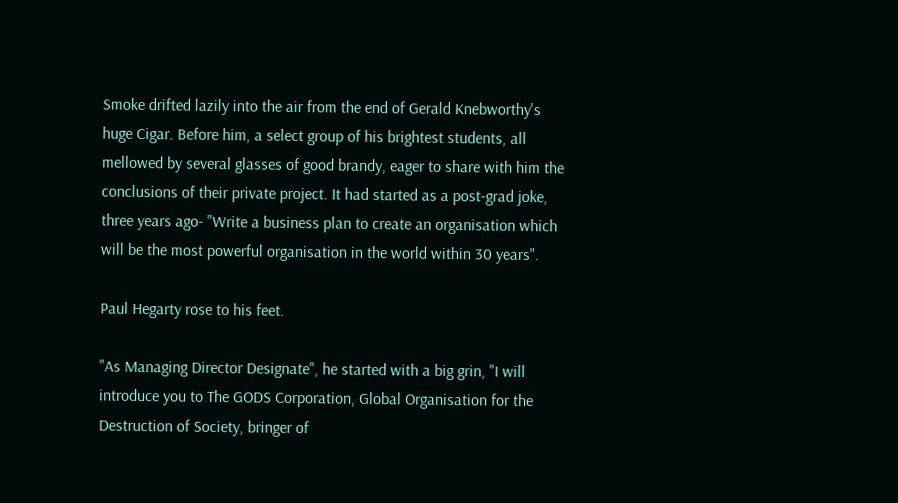Smoke drifted lazily into the air from the end of Gerald Knebworthy's
huge Cigar. Before him, a select group of his brightest students, all
mellowed by several glasses of good brandy, eager to share with him the
conclusions of their private project. It had started as a post-grad joke,
three years ago- "Write a business plan to create an organisation which
will be the most powerful organisation in the world within 30 years".

Paul Hegarty rose to his feet.

"As Managing Director Designate", he started with a big grin, "I will
introduce you to The GODS Corporation, Global Organisation for the
Destruction of Society, bringer of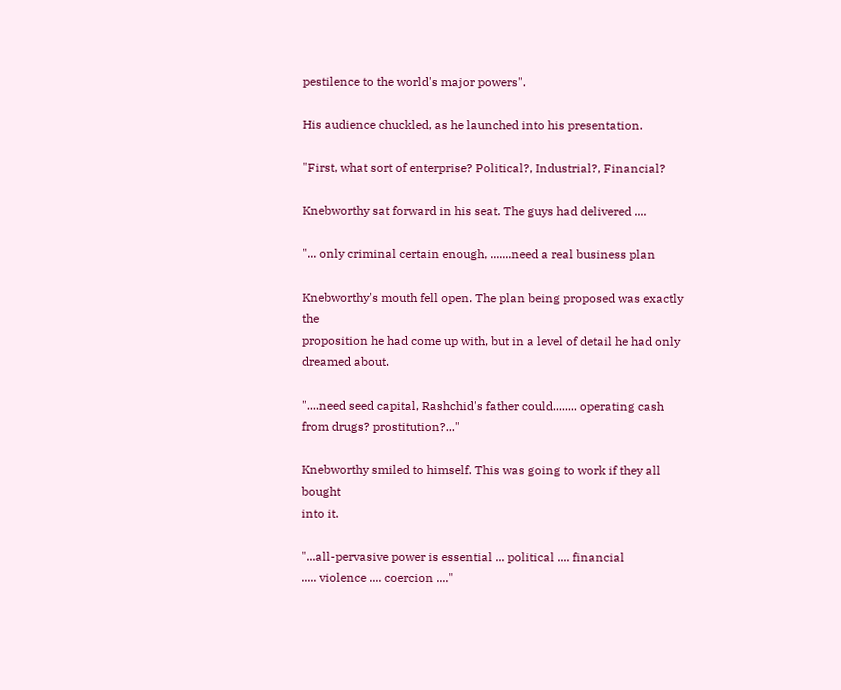pestilence to the world's major powers".

His audience chuckled, as he launched into his presentation.

"First, what sort of enterprise? Political?, Industrial?, Financial?

Knebworthy sat forward in his seat. The guys had delivered ....

"... only criminal certain enough, .......need a real business plan

Knebworthy's mouth fell open. The plan being proposed was exactly the
proposition he had come up with, but in a level of detail he had only
dreamed about.

"....need seed capital, Rashchid's father could........ operating cash
from drugs? prostitution?..."

Knebworthy smiled to himself. This was going to work if they all bought
into it.

"...all-pervasive power is essential ... political .... financial
..... violence .... coercion ...."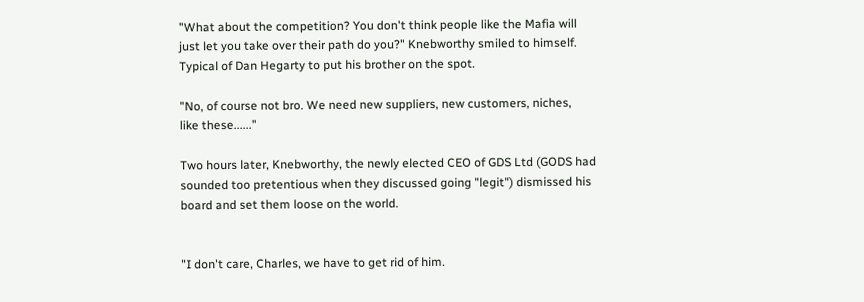"What about the competition? You don't think people like the Mafia will
just let you take over their path do you?" Knebworthy smiled to himself.
Typical of Dan Hegarty to put his brother on the spot.

"No, of course not bro. We need new suppliers, new customers, niches,
like these......"

Two hours later, Knebworthy, the newly elected CEO of GDS Ltd (GODS had
sounded too pretentious when they discussed going "legit") dismissed his
board and set them loose on the world.


"I don't care, Charles, we have to get rid of him.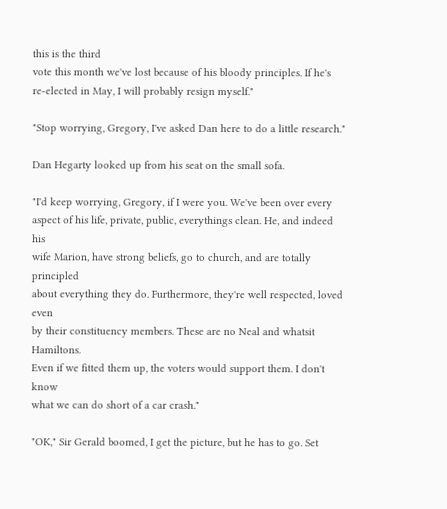this is the third
vote this month we've lost because of his bloody principles. If he's
re-elected in May, I will probably resign myself."

"Stop worrying, Gregory, I've asked Dan here to do a little research."

Dan Hegarty looked up from his seat on the small sofa.

"I'd keep worrying, Gregory, if I were you. We've been over every
aspect of his life, private, public, everythings clean. He, and indeed his
wife Marion, have strong beliefs, go to church, and are totally principled
about everything they do. Furthermore, they're well respected, loved even
by their constituency members. These are no Neal and whatsit Hamiltons.
Even if we fitted them up, the voters would support them. I don't know
what we can do short of a car crash."

"OK," Sir Gerald boomed, I get the picture, but he has to go. Set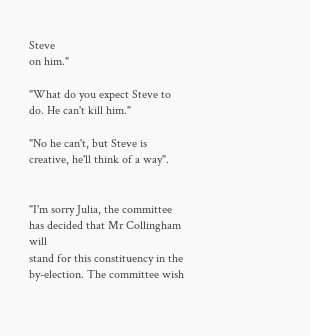Steve
on him."

"What do you expect Steve to do. He can't kill him."

"No he can't, but Steve is creative, he'll think of a way".


"I'm sorry Julia, the committee has decided that Mr Collingham will
stand for this constituency in the by-election. The committee wish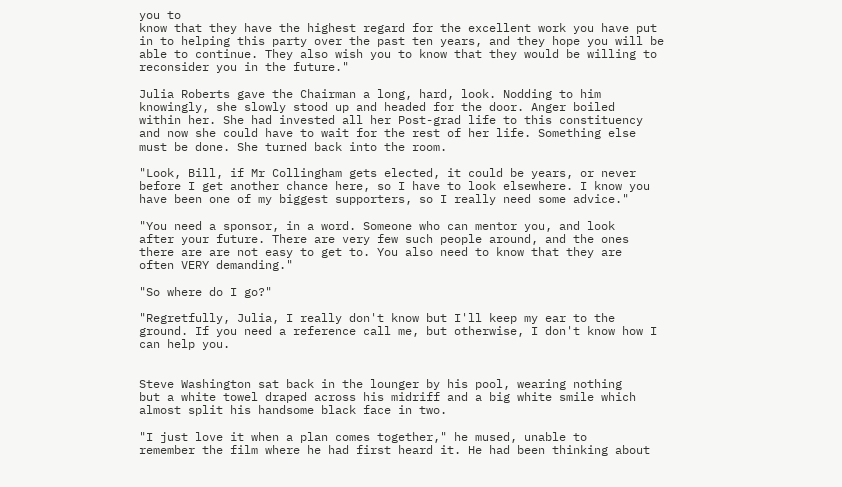you to
know that they have the highest regard for the excellent work you have put
in to helping this party over the past ten years, and they hope you will be
able to continue. They also wish you to know that they would be willing to
reconsider you in the future."

Julia Roberts gave the Chairman a long, hard, look. Nodding to him
knowingly, she slowly stood up and headed for the door. Anger boiled
within her. She had invested all her Post-grad life to this constituency
and now she could have to wait for the rest of her life. Something else
must be done. She turned back into the room.

"Look, Bill, if Mr Collingham gets elected, it could be years, or never
before I get another chance here, so I have to look elsewhere. I know you
have been one of my biggest supporters, so I really need some advice."

"You need a sponsor, in a word. Someone who can mentor you, and look
after your future. There are very few such people around, and the ones
there are are not easy to get to. You also need to know that they are
often VERY demanding."

"So where do I go?"

"Regretfully, Julia, I really don't know but I'll keep my ear to the
ground. If you need a reference call me, but otherwise, I don't know how I
can help you.


Steve Washington sat back in the lounger by his pool, wearing nothing
but a white towel draped across his midriff and a big white smile which
almost split his handsome black face in two.

"I just love it when a plan comes together," he mused, unable to
remember the film where he had first heard it. He had been thinking about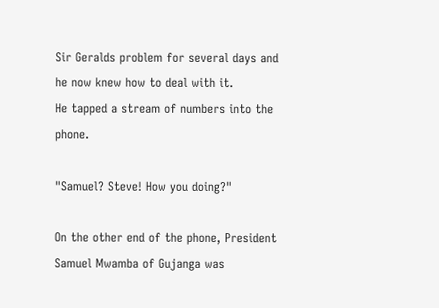Sir Geralds problem for several days and he now knew how to deal with it.
He tapped a stream of numbers into the phone.

"Samuel? Steve! How you doing?"

On the other end of the phone, President Samuel Mwamba of Gujanga was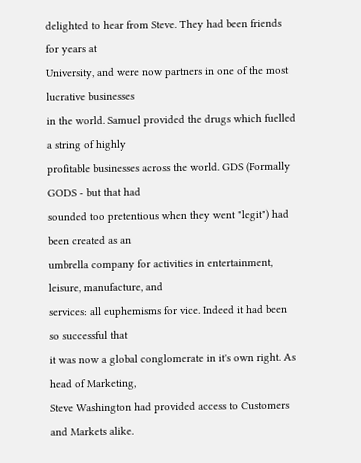delighted to hear from Steve. They had been friends for years at
University, and were now partners in one of the most lucrative businesses
in the world. Samuel provided the drugs which fuelled a string of highly
profitable businesses across the world. GDS (Formally GODS - but that had
sounded too pretentious when they went "legit") had been created as an
umbrella company for activities in entertainment, leisure, manufacture, and
services: all euphemisms for vice. Indeed it had been so successful that
it was now a global conglomerate in it's own right. As head of Marketing,
Steve Washington had provided access to Customers and Markets alike.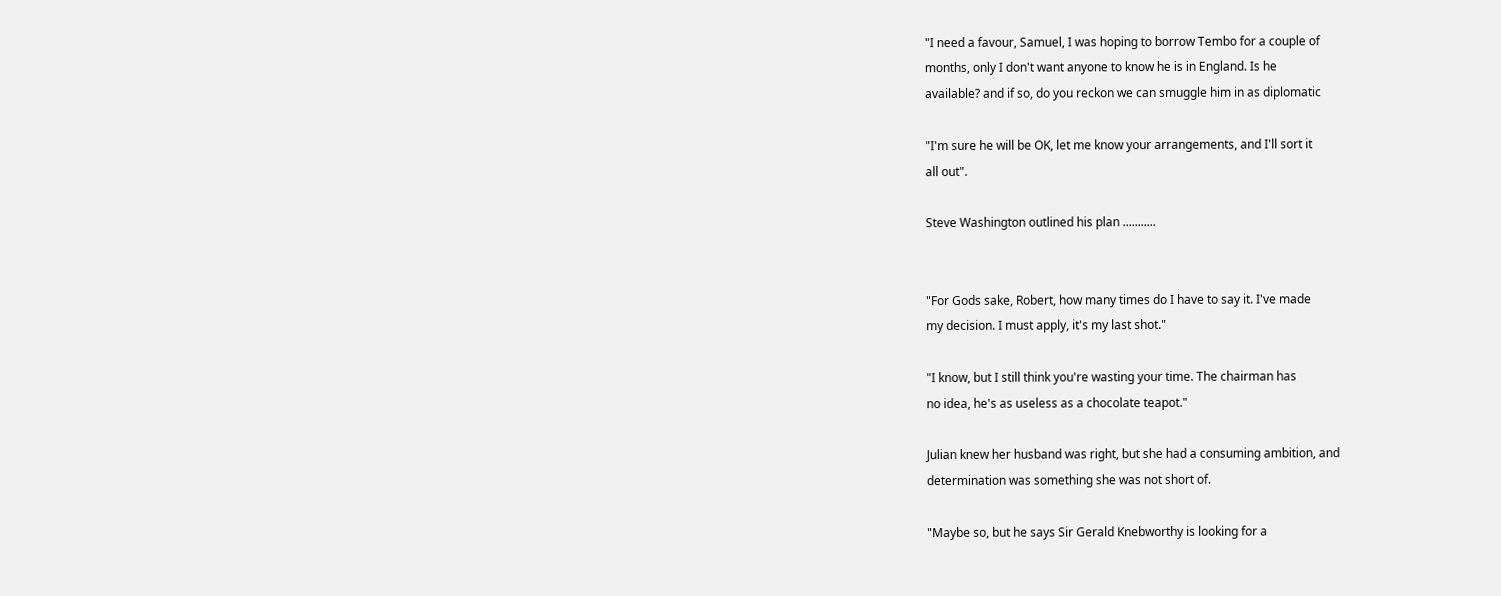"I need a favour, Samuel, I was hoping to borrow Tembo for a couple of
months, only I don't want anyone to know he is in England. Is he
available? and if so, do you reckon we can smuggle him in as diplomatic

"I'm sure he will be OK, let me know your arrangements, and I'll sort it
all out".

Steve Washington outlined his plan ...........


"For Gods sake, Robert, how many times do I have to say it. I've made
my decision. I must apply, it's my last shot."

"I know, but I still think you're wasting your time. The chairman has
no idea, he's as useless as a chocolate teapot."

Julian knew her husband was right, but she had a consuming ambition, and
determination was something she was not short of.

"Maybe so, but he says Sir Gerald Knebworthy is looking for a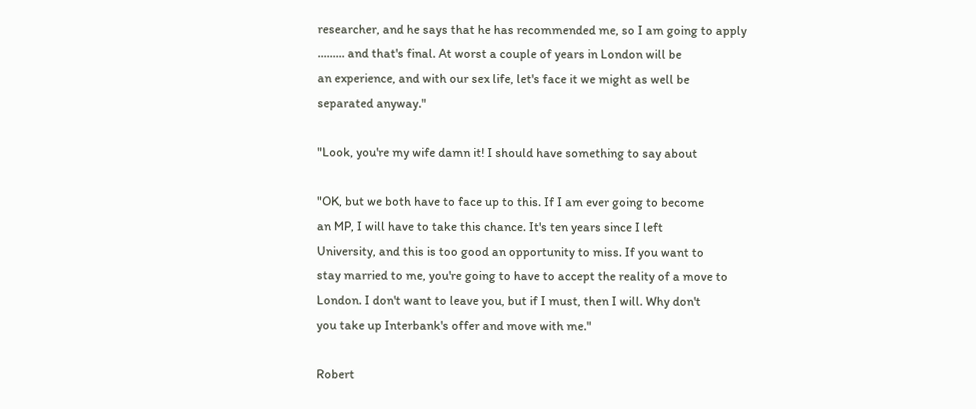researcher, and he says that he has recommended me, so I am going to apply
......... and that's final. At worst a couple of years in London will be
an experience, and with our sex life, let's face it we might as well be
separated anyway."

"Look, you're my wife damn it! I should have something to say about

"OK, but we both have to face up to this. If I am ever going to become
an MP, I will have to take this chance. It's ten years since I left
University, and this is too good an opportunity to miss. If you want to
stay married to me, you're going to have to accept the reality of a move to
London. I don't want to leave you, but if I must, then I will. Why don't
you take up Interbank's offer and move with me."

Robert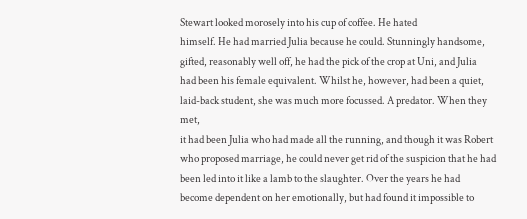Stewart looked morosely into his cup of coffee. He hated
himself. He had married Julia because he could. Stunningly handsome,
gifted, reasonably well off, he had the pick of the crop at Uni, and Julia
had been his female equivalent. Whilst he, however, had been a quiet,
laid-back student, she was much more focussed. A predator. When they met,
it had been Julia who had made all the running, and though it was Robert
who proposed marriage, he could never get rid of the suspicion that he had
been led into it like a lamb to the slaughter. Over the years he had
become dependent on her emotionally, but had found it impossible to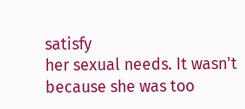satisfy
her sexual needs. It wasn't because she was too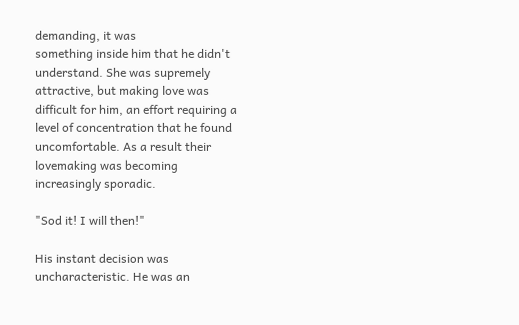demanding, it was
something inside him that he didn't understand. She was supremely
attractive, but making love was difficult for him, an effort requiring a
level of concentration that he found uncomfortable. As a result their
lovemaking was becoming increasingly sporadic.

"Sod it! I will then!"

His instant decision was uncharacteristic. He was an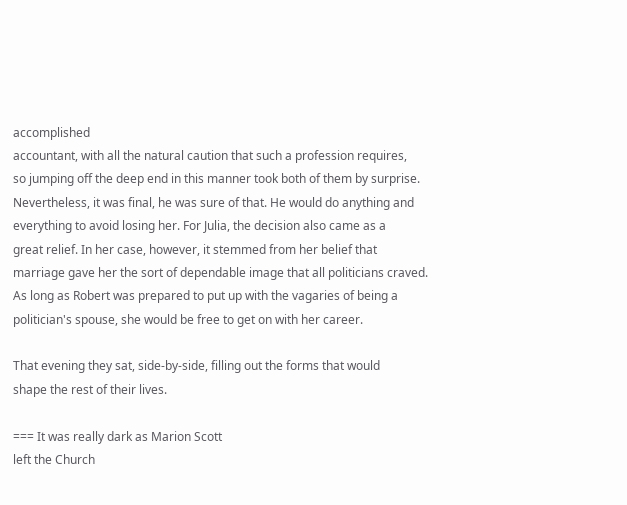accomplished
accountant, with all the natural caution that such a profession requires,
so jumping off the deep end in this manner took both of them by surprise.
Nevertheless, it was final, he was sure of that. He would do anything and
everything to avoid losing her. For Julia, the decision also came as a
great relief. In her case, however, it stemmed from her belief that
marriage gave her the sort of dependable image that all politicians craved.
As long as Robert was prepared to put up with the vagaries of being a
politician's spouse, she would be free to get on with her career.

That evening they sat, side-by-side, filling out the forms that would
shape the rest of their lives.

=== It was really dark as Marion Scott
left the Church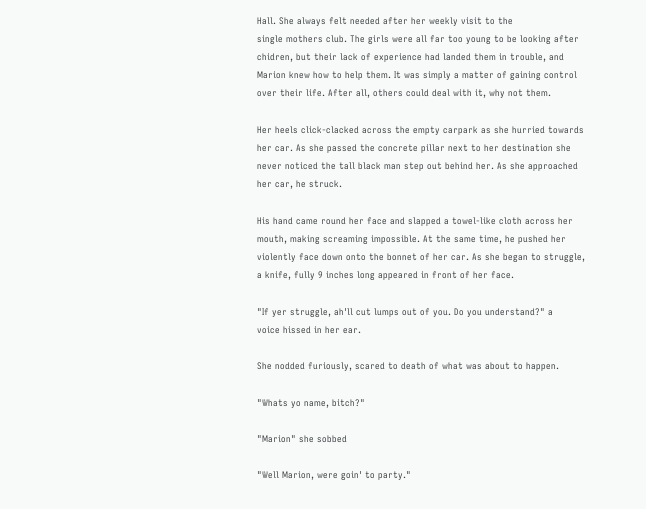Hall. She always felt needed after her weekly visit to the
single mothers club. The girls were all far too young to be looking after
chidren, but their lack of experience had landed them in trouble, and
Marion knew how to help them. It was simply a matter of gaining control
over their life. After all, others could deal with it, why not them.

Her heels click-clacked across the empty carpark as she hurried towards
her car. As she passed the concrete pillar next to her destination she
never noticed the tall black man step out behind her. As she approached
her car, he struck.

His hand came round her face and slapped a towel-like cloth across her
mouth, making screaming impossible. At the same time, he pushed her
violently face down onto the bonnet of her car. As she began to struggle,
a knife, fully 9 inches long appeared in front of her face.

"If yer struggle, ah'll cut lumps out of you. Do you understand?" a
voice hissed in her ear.

She nodded furiously, scared to death of what was about to happen.

"Whats yo name, bitch?"

"Marion" she sobbed

"Well Marion, were goin' to party."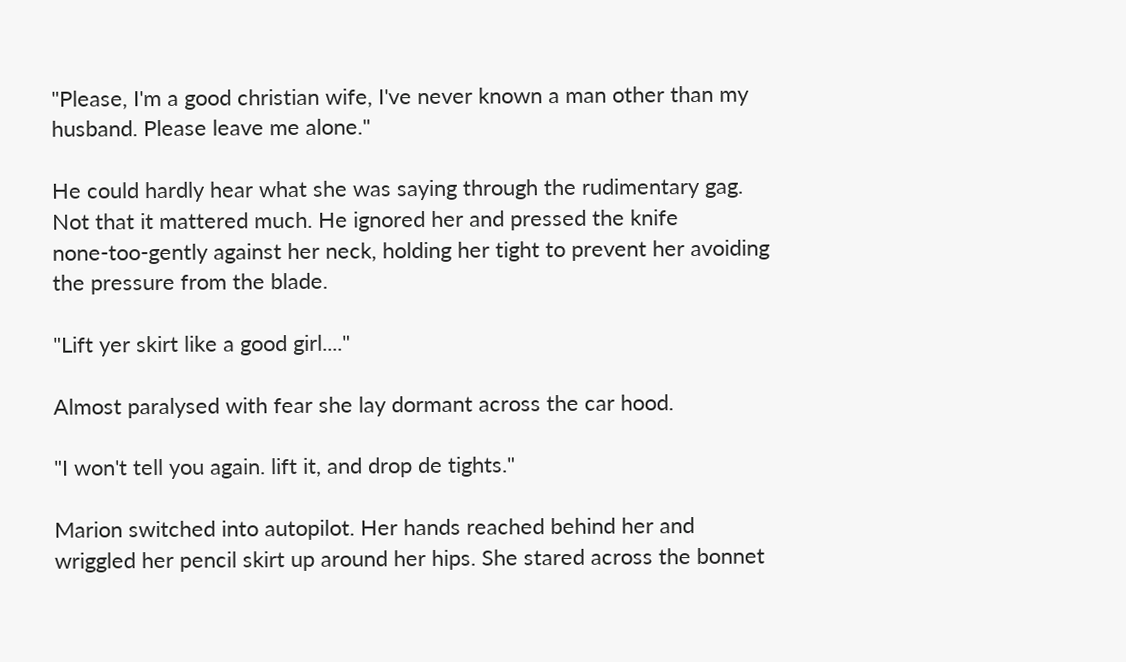"Please, I'm a good christian wife, I've never known a man other than my
husband. Please leave me alone."

He could hardly hear what she was saying through the rudimentary gag.
Not that it mattered much. He ignored her and pressed the knife
none-too-gently against her neck, holding her tight to prevent her avoiding
the pressure from the blade.

"Lift yer skirt like a good girl...."

Almost paralysed with fear she lay dormant across the car hood.

"I won't tell you again. lift it, and drop de tights."

Marion switched into autopilot. Her hands reached behind her and
wriggled her pencil skirt up around her hips. She stared across the bonnet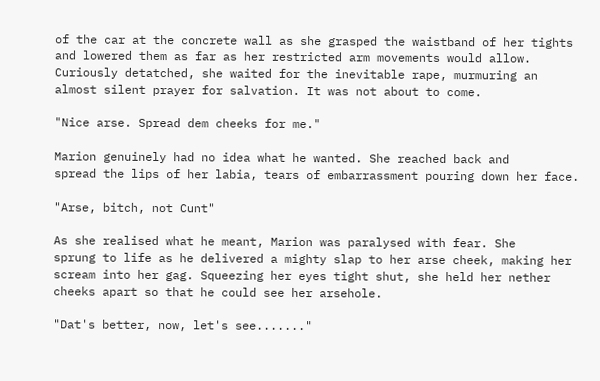of the car at the concrete wall as she grasped the waistband of her tights
and lowered them as far as her restricted arm movements would allow.
Curiously detatched, she waited for the inevitable rape, murmuring an
almost silent prayer for salvation. It was not about to come.

"Nice arse. Spread dem cheeks for me."

Marion genuinely had no idea what he wanted. She reached back and
spread the lips of her labia, tears of embarrassment pouring down her face.

"Arse, bitch, not Cunt"

As she realised what he meant, Marion was paralysed with fear. She
sprung to life as he delivered a mighty slap to her arse cheek, making her
scream into her gag. Squeezing her eyes tight shut, she held her nether
cheeks apart so that he could see her arsehole.

"Dat's better, now, let's see......."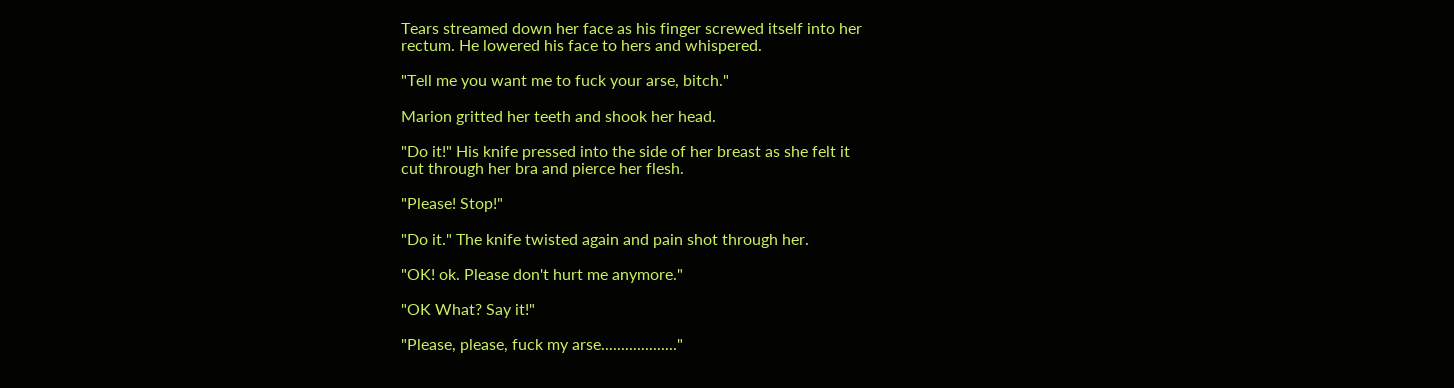Tears streamed down her face as his finger screwed itself into her
rectum. He lowered his face to hers and whispered.

"Tell me you want me to fuck your arse, bitch."

Marion gritted her teeth and shook her head.

"Do it!" His knife pressed into the side of her breast as she felt it
cut through her bra and pierce her flesh.

"Please! Stop!"

"Do it." The knife twisted again and pain shot through her.

"OK! ok. Please don't hurt me anymore."

"OK What? Say it!"

"Please, please, fuck my arse..................."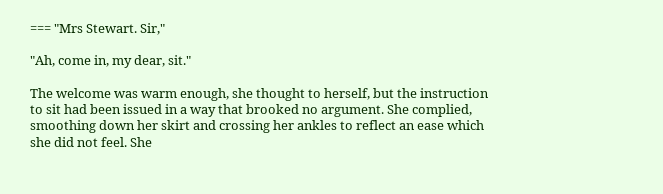=== "Mrs Stewart. Sir,"

"Ah, come in, my dear, sit."

The welcome was warm enough, she thought to herself, but the instruction
to sit had been issued in a way that brooked no argument. She complied,
smoothing down her skirt and crossing her ankles to reflect an ease which
she did not feel. She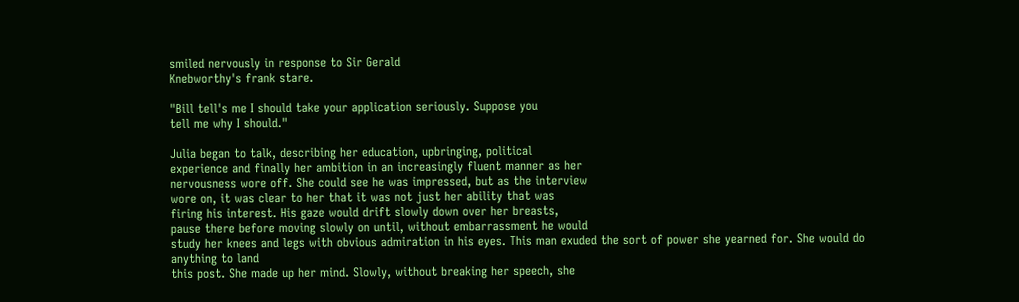smiled nervously in response to Sir Gerald
Knebworthy's frank stare.

"Bill tell's me I should take your application seriously. Suppose you
tell me why I should."

Julia began to talk, describing her education, upbringing, political
experience and finally her ambition in an increasingly fluent manner as her
nervousness wore off. She could see he was impressed, but as the interview
wore on, it was clear to her that it was not just her ability that was
firing his interest. His gaze would drift slowly down over her breasts,
pause there before moving slowly on until, without embarrassment he would
study her knees and legs with obvious admiration in his eyes. This man exuded the sort of power she yearned for. She would do anything to land
this post. She made up her mind. Slowly, without breaking her speech, she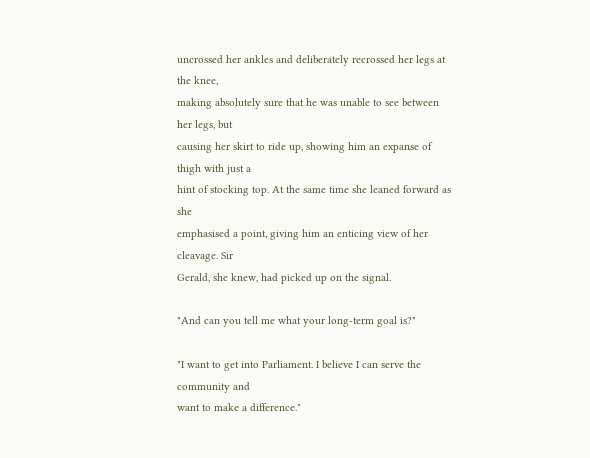uncrossed her ankles and deliberately recrossed her legs at the knee,
making absolutely sure that he was unable to see between her legs, but
causing her skirt to ride up, showing him an expanse of thigh with just a
hint of stocking top. At the same time she leaned forward as she
emphasised a point, giving him an enticing view of her cleavage. Sir
Gerald, she knew, had picked up on the signal.

"And can you tell me what your long-term goal is?"

"I want to get into Parliament. I believe I can serve the community and
want to make a difference."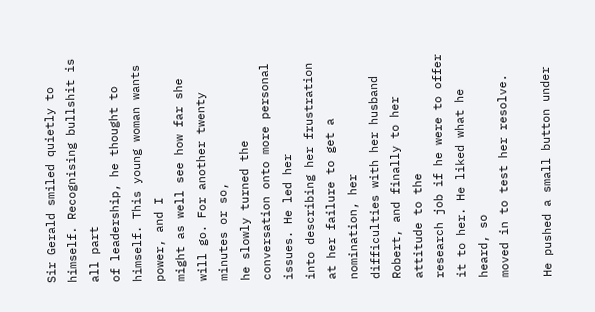Sir Gerald smiled quietly to himself. Recognising bullshit is all part
of leadership, he thought to himself. This young woman wants power, and I
might as well see how far she will go. For another twenty minutes or so,
he slowly turned the conversation onto more personal issues. He led her
into describing her frustration at her failure to get a nomination, her
difficulties with her husband Robert, and finally to her attitude to the
research job if he were to offer it to her. He liked what he heard, so
moved in to test her resolve.

He pushed a small button under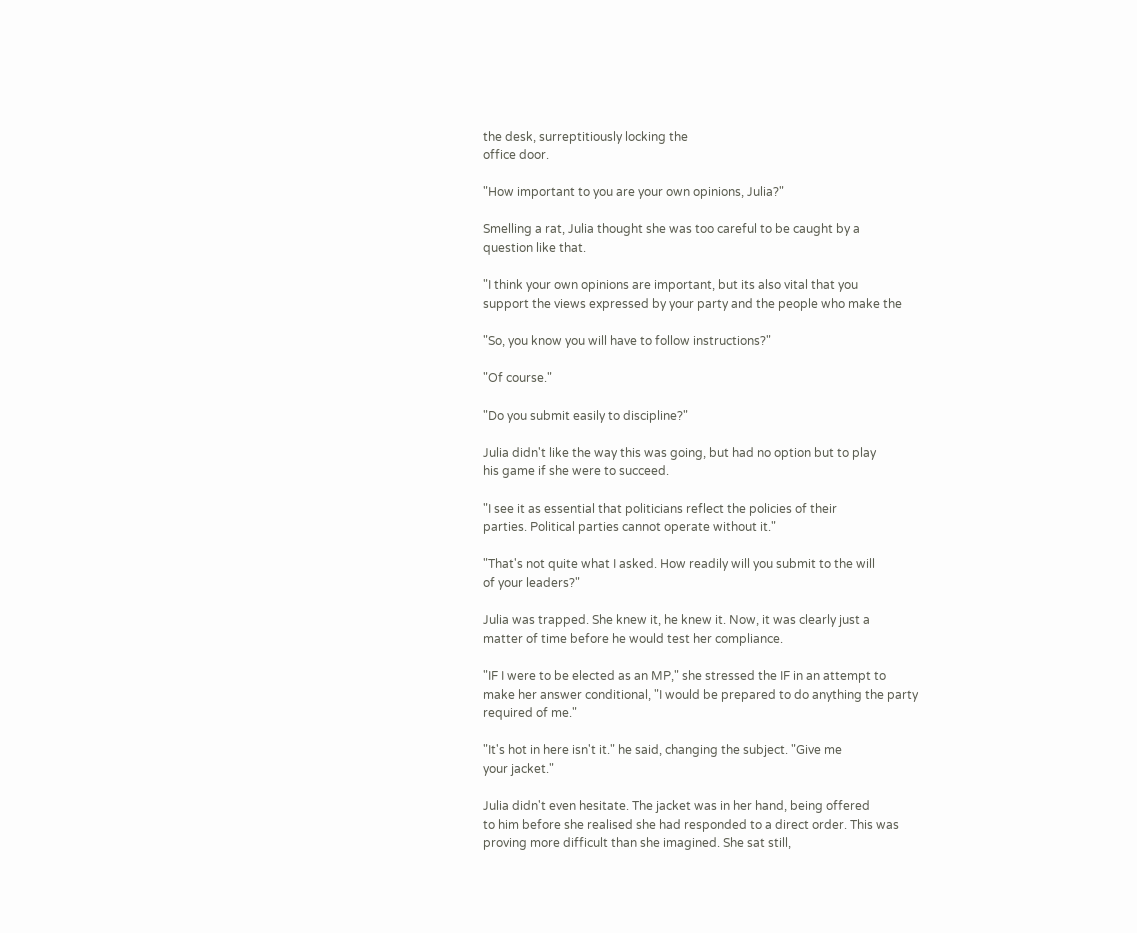the desk, surreptitiously locking the
office door.

"How important to you are your own opinions, Julia?"

Smelling a rat, Julia thought she was too careful to be caught by a
question like that.

"I think your own opinions are important, but its also vital that you
support the views expressed by your party and the people who make the

"So, you know you will have to follow instructions?"

"Of course."

"Do you submit easily to discipline?"

Julia didn't like the way this was going, but had no option but to play
his game if she were to succeed.

"I see it as essential that politicians reflect the policies of their
parties. Political parties cannot operate without it."

"That's not quite what I asked. How readily will you submit to the will
of your leaders?"

Julia was trapped. She knew it, he knew it. Now, it was clearly just a
matter of time before he would test her compliance.

"IF I were to be elected as an MP," she stressed the IF in an attempt to
make her answer conditional, "I would be prepared to do anything the party
required of me."

"It's hot in here isn't it." he said, changing the subject. "Give me
your jacket."

Julia didn't even hesitate. The jacket was in her hand, being offered
to him before she realised she had responded to a direct order. This was
proving more difficult than she imagined. She sat still,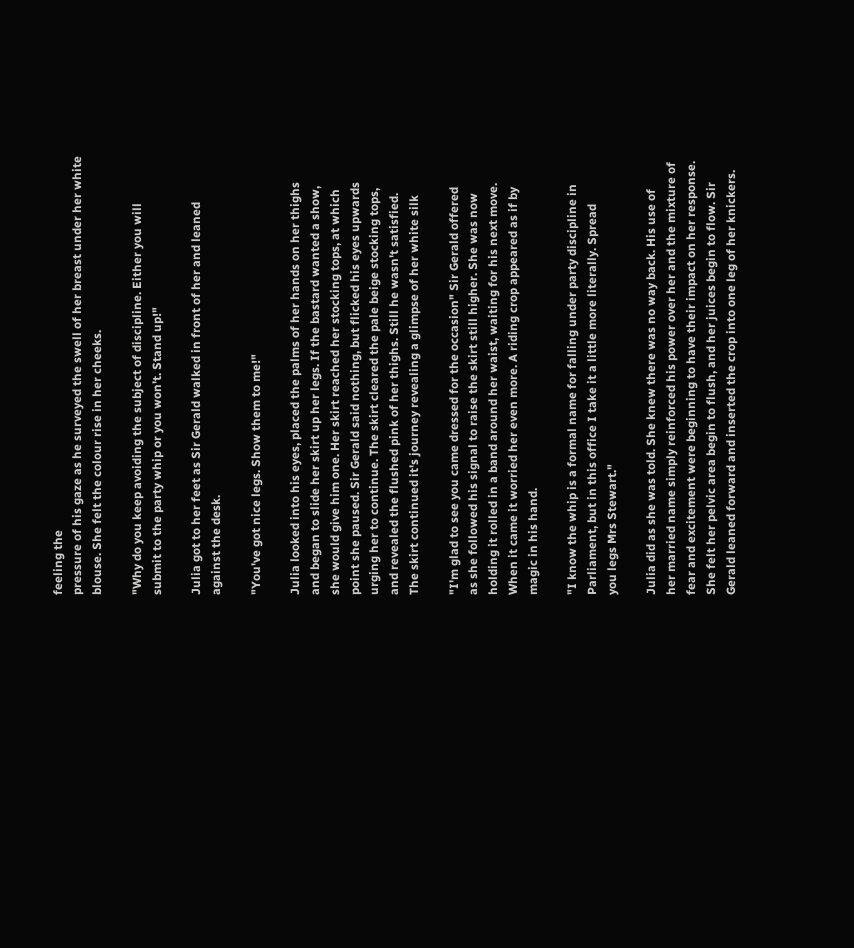feeling the
pressure of his gaze as he surveyed the swell of her breast under her white
blouse. She felt the colour rise in her cheeks.

"Why do you keep avoiding the subject of discipline. Either you will
submit to the party whip or you won't. Stand up!"

Julia got to her feet as Sir Gerald walked in front of her and leaned
against the desk.

"You've got nice legs. Show them to me!"

Julia looked into his eyes, placed the palms of her hands on her thighs
and began to slide her skirt up her legs. If the bastard wanted a show,
she would give him one. Her skirt reached her stocking tops, at which
point she paused. Sir Gerald said nothing, but flicked his eyes upwards
urging her to continue. The skirt cleared the pale beige stocking tops,
and revealed the flushed pink of her thighs. Still he wasn't satisfied.
The skirt continued it's journey revealing a glimpse of her white silk

"I'm glad to see you came dressed for the occasion" Sir Gerald offered
as she followed his signal to raise the skirt still higher. She was now
holding it rolled in a band around her waist, waiting for his next move.
When it came it worried her even more. A riding crop appeared as if by
magic in his hand.

"I know the whip is a formal name for falling under party discipline in
Parliament, but in this office I take it a little more literally. Spread
you legs Mrs Stewart."

Julia did as she was told. She knew there was no way back. His use of
her married name simply reinforced his power over her and the mixture of
fear and excitement were beginning to have their impact on her response.
She felt her pelvic area begin to flush, and her juices begin to flow. Sir
Gerald leaned forward and inserted the crop into one leg of her knickers.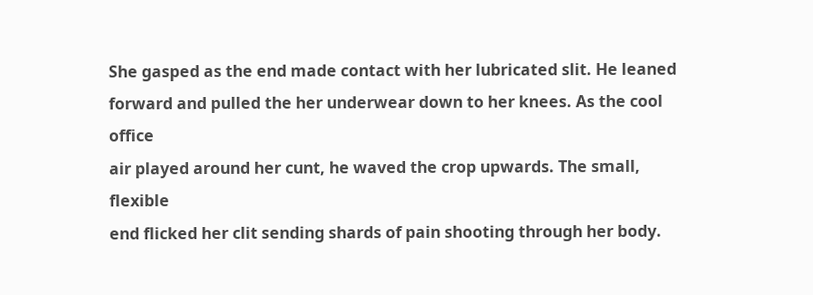She gasped as the end made contact with her lubricated slit. He leaned
forward and pulled the her underwear down to her knees. As the cool office
air played around her cunt, he waved the crop upwards. The small, flexible
end flicked her clit sending shards of pain shooting through her body.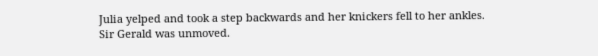Julia yelped and took a step backwards and her knickers fell to her ankles.
Sir Gerald was unmoved.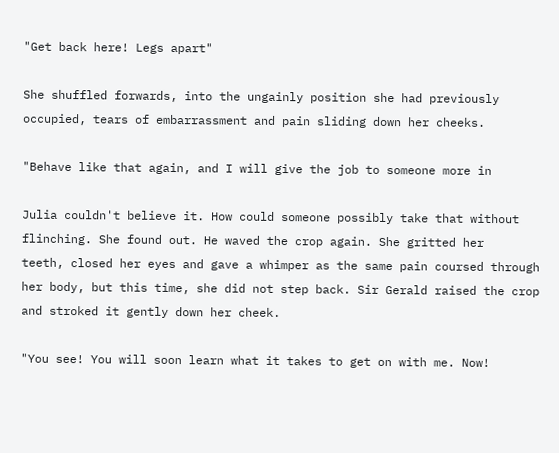"Get back here! Legs apart"

She shuffled forwards, into the ungainly position she had previously
occupied, tears of embarrassment and pain sliding down her cheeks.

"Behave like that again, and I will give the job to someone more in

Julia couldn't believe it. How could someone possibly take that without
flinching. She found out. He waved the crop again. She gritted her
teeth, closed her eyes and gave a whimper as the same pain coursed through
her body, but this time, she did not step back. Sir Gerald raised the crop
and stroked it gently down her cheek.

"You see! You will soon learn what it takes to get on with me. Now!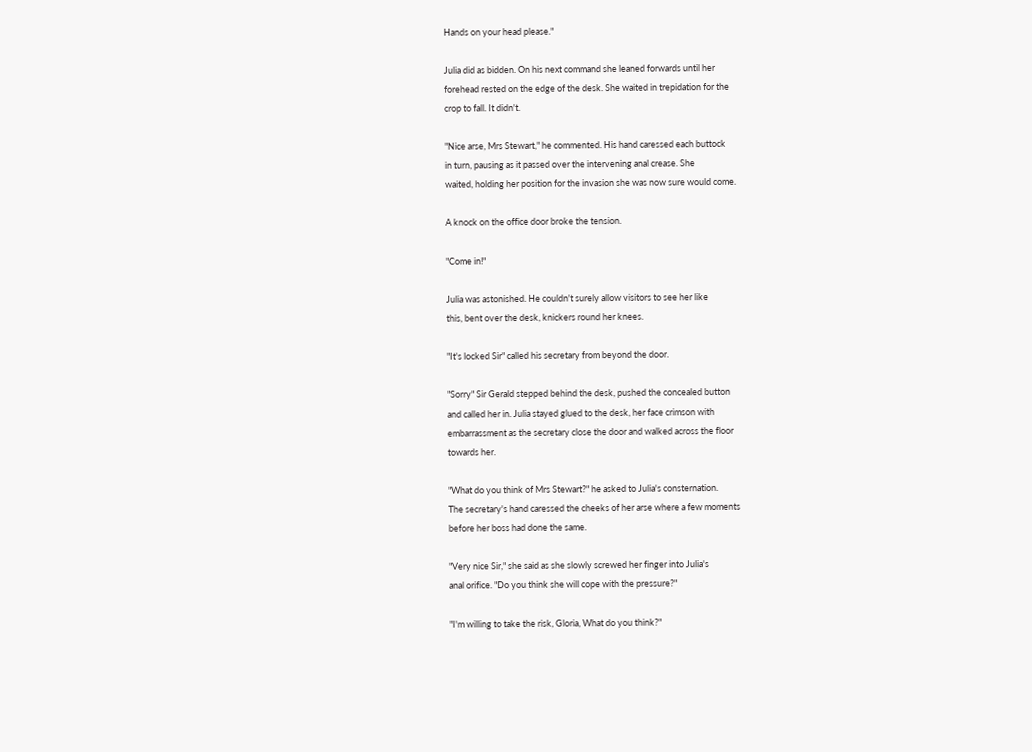Hands on your head please."

Julia did as bidden. On his next command she leaned forwards until her
forehead rested on the edge of the desk. She waited in trepidation for the
crop to fall. It didn't.

"Nice arse, Mrs Stewart," he commented. His hand caressed each buttock
in turn, pausing as it passed over the intervening anal crease. She
waited, holding her position for the invasion she was now sure would come.

A knock on the office door broke the tension.

"Come in!"

Julia was astonished. He couldn't surely allow visitors to see her like
this, bent over the desk, knickers round her knees.

"It's locked Sir" called his secretary from beyond the door.

"Sorry" Sir Gerald stepped behind the desk, pushed the concealed button
and called her in. Julia stayed glued to the desk, her face crimson with
embarrassment as the secretary close the door and walked across the floor
towards her.

"What do you think of Mrs Stewart?" he asked to Julia's consternation.
The secretary's hand caressed the cheeks of her arse where a few moments
before her boss had done the same.

"Very nice Sir," she said as she slowly screwed her finger into Julia's
anal orifice. "Do you think she will cope with the pressure?"

"I'm willing to take the risk, Gloria, What do you think?"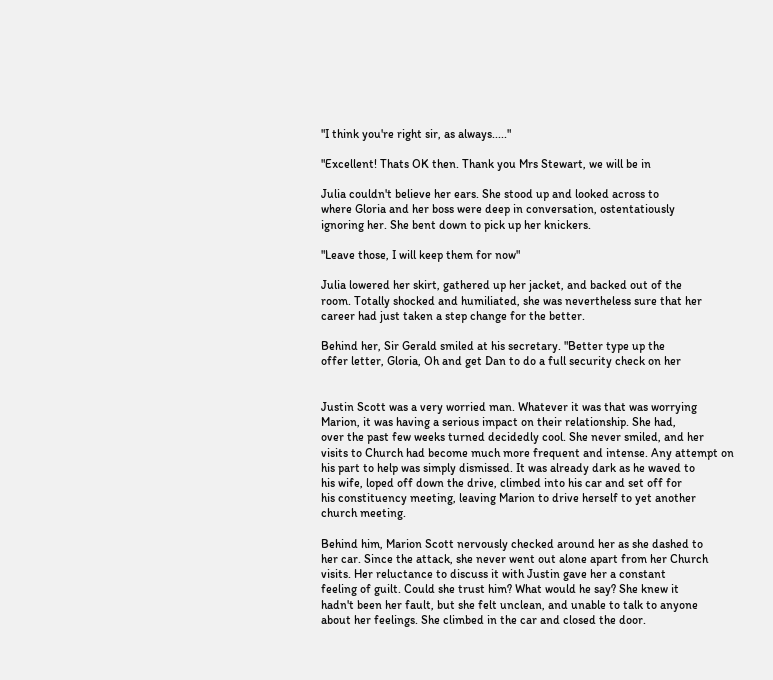"I think you're right sir, as always....."

"Excellent! Thats OK then. Thank you Mrs Stewart, we will be in

Julia couldn't believe her ears. She stood up and looked across to
where Gloria and her boss were deep in conversation, ostentatiously
ignoring her. She bent down to pick up her knickers.

"Leave those, I will keep them for now"

Julia lowered her skirt, gathered up her jacket, and backed out of the
room. Totally shocked and humiliated, she was nevertheless sure that her
career had just taken a step change for the better.

Behind her, Sir Gerald smiled at his secretary. "Better type up the
offer letter, Gloria, Oh and get Dan to do a full security check on her


Justin Scott was a very worried man. Whatever it was that was worrying
Marion, it was having a serious impact on their relationship. She had,
over the past few weeks turned decidedly cool. She never smiled, and her
visits to Church had become much more frequent and intense. Any attempt on
his part to help was simply dismissed. It was already dark as he waved to
his wife, loped off down the drive, climbed into his car and set off for
his constituency meeting, leaving Marion to drive herself to yet another
church meeting.

Behind him, Marion Scott nervously checked around her as she dashed to
her car. Since the attack, she never went out alone apart from her Church
visits. Her reluctance to discuss it with Justin gave her a constant
feeling of guilt. Could she trust him? What would he say? She knew it
hadn't been her fault, but she felt unclean, and unable to talk to anyone
about her feelings. She climbed in the car and closed the door.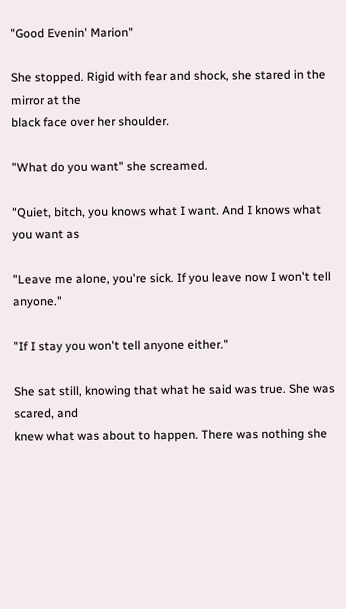"Good Evenin' Marion"

She stopped. Rigid with fear and shock, she stared in the mirror at the
black face over her shoulder.

"What do you want" she screamed.

"Quiet, bitch, you knows what I want. And I knows what you want as

"Leave me alone, you're sick. If you leave now I won't tell anyone."

"If I stay you won't tell anyone either."

She sat still, knowing that what he said was true. She was scared, and
knew what was about to happen. There was nothing she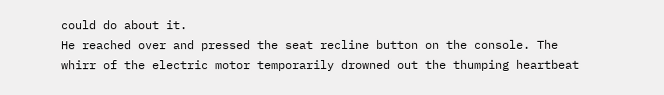could do about it.
He reached over and pressed the seat recline button on the console. The
whirr of the electric motor temporarily drowned out the thumping heartbeat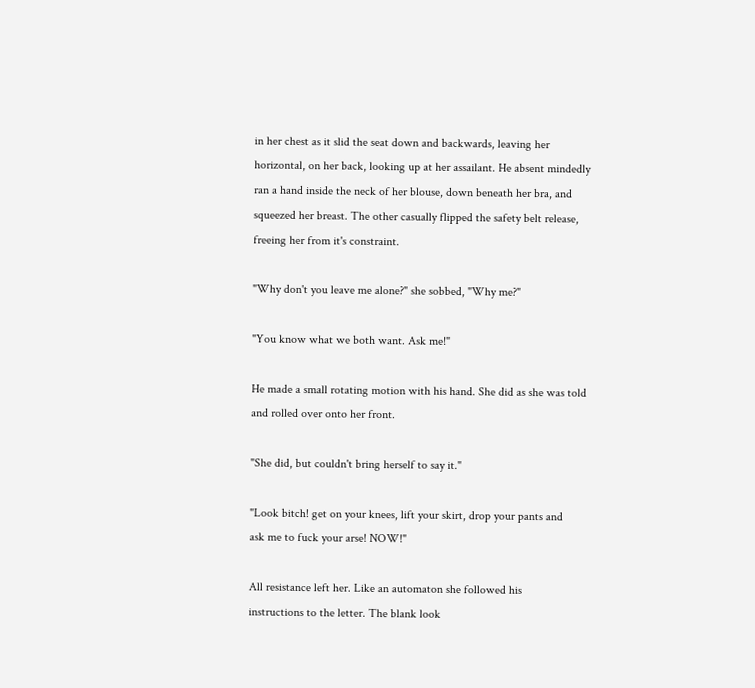in her chest as it slid the seat down and backwards, leaving her
horizontal, on her back, looking up at her assailant. He absent mindedly
ran a hand inside the neck of her blouse, down beneath her bra, and
squeezed her breast. The other casually flipped the safety belt release,
freeing her from it's constraint.

"Why don't you leave me alone?" she sobbed, "Why me?"

"You know what we both want. Ask me!"

He made a small rotating motion with his hand. She did as she was told
and rolled over onto her front.

"She did, but couldn't bring herself to say it."

"Look bitch! get on your knees, lift your skirt, drop your pants and
ask me to fuck your arse! NOW!"

All resistance left her. Like an automaton she followed his
instructions to the letter. The blank look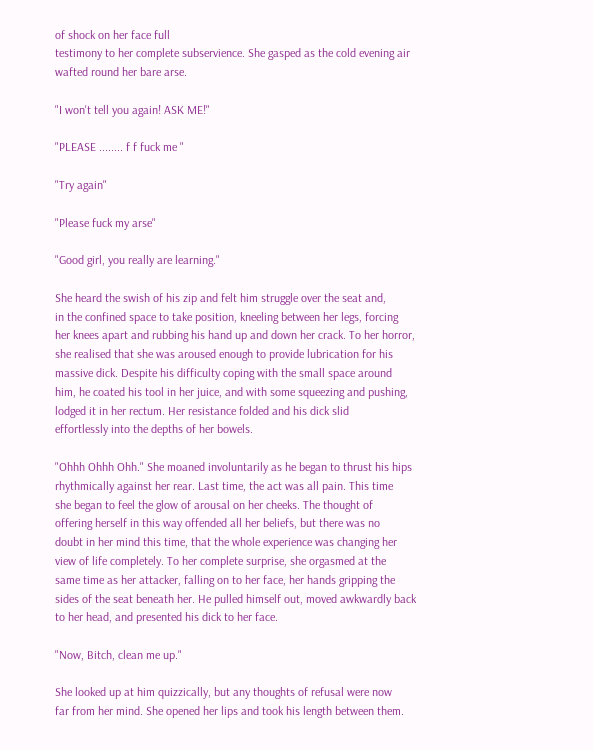of shock on her face full
testimony to her complete subservience. She gasped as the cold evening air
wafted round her bare arse.

"I won't tell you again! ASK ME!"

"PLEASE ........ f f fuck me "

"Try again"

"Please fuck my arse"

"Good girl, you really are learning."

She heard the swish of his zip and felt him struggle over the seat and,
in the confined space to take position, kneeling between her legs, forcing
her knees apart and rubbing his hand up and down her crack. To her horror,
she realised that she was aroused enough to provide lubrication for his
massive dick. Despite his difficulty coping with the small space around
him, he coated his tool in her juice, and with some squeezing and pushing,
lodged it in her rectum. Her resistance folded and his dick slid
effortlessly into the depths of her bowels.

"Ohhh Ohhh Ohh." She moaned involuntarily as he began to thrust his hips
rhythmically against her rear. Last time, the act was all pain. This time
she began to feel the glow of arousal on her cheeks. The thought of
offering herself in this way offended all her beliefs, but there was no
doubt in her mind this time, that the whole experience was changing her
view of life completely. To her complete surprise, she orgasmed at the
same time as her attacker, falling on to her face, her hands gripping the
sides of the seat beneath her. He pulled himself out, moved awkwardly back
to her head, and presented his dick to her face.

"Now, Bitch, clean me up."

She looked up at him quizzically, but any thoughts of refusal were now
far from her mind. She opened her lips and took his length between them.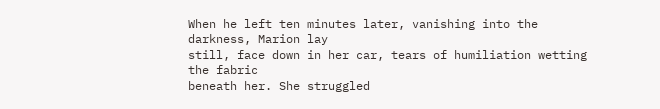When he left ten minutes later, vanishing into the darkness, Marion lay
still, face down in her car, tears of humiliation wetting the fabric
beneath her. She struggled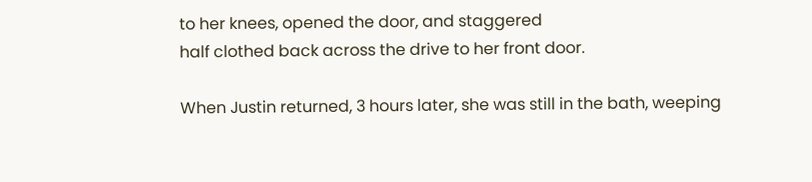to her knees, opened the door, and staggered
half clothed back across the drive to her front door.

When Justin returned, 3 hours later, she was still in the bath, weeping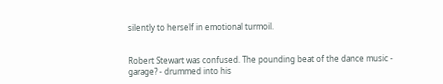silently to herself in emotional turmoil.


Robert Stewart was confused. The pounding beat of the dance music -
garage? - drummed into his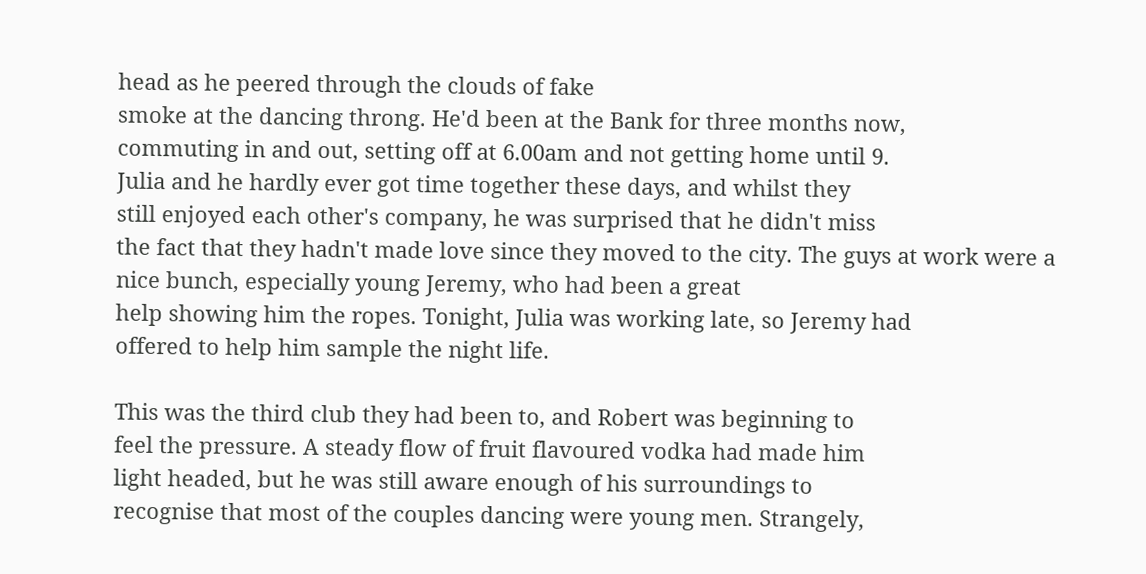head as he peered through the clouds of fake
smoke at the dancing throng. He'd been at the Bank for three months now,
commuting in and out, setting off at 6.00am and not getting home until 9.
Julia and he hardly ever got time together these days, and whilst they
still enjoyed each other's company, he was surprised that he didn't miss
the fact that they hadn't made love since they moved to the city. The guys at work were a nice bunch, especially young Jeremy, who had been a great
help showing him the ropes. Tonight, Julia was working late, so Jeremy had
offered to help him sample the night life.

This was the third club they had been to, and Robert was beginning to
feel the pressure. A steady flow of fruit flavoured vodka had made him
light headed, but he was still aware enough of his surroundings to
recognise that most of the couples dancing were young men. Strangely,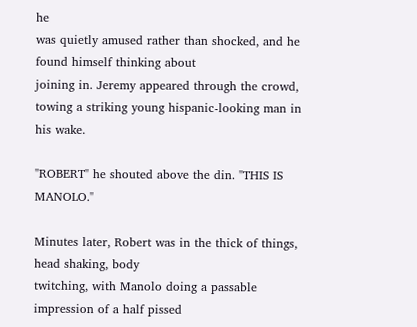he
was quietly amused rather than shocked, and he found himself thinking about
joining in. Jeremy appeared through the crowd, towing a striking young hispanic-looking man in his wake.

"ROBERT" he shouted above the din. "THIS IS MANOLO."

Minutes later, Robert was in the thick of things, head shaking, body
twitching, with Manolo doing a passable impression of a half pissed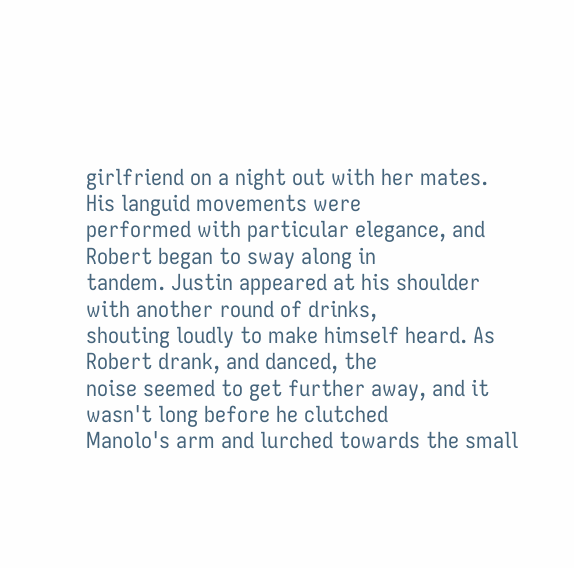girlfriend on a night out with her mates. His languid movements were
performed with particular elegance, and Robert began to sway along in
tandem. Justin appeared at his shoulder with another round of drinks,
shouting loudly to make himself heard. As Robert drank, and danced, the
noise seemed to get further away, and it wasn't long before he clutched
Manolo's arm and lurched towards the small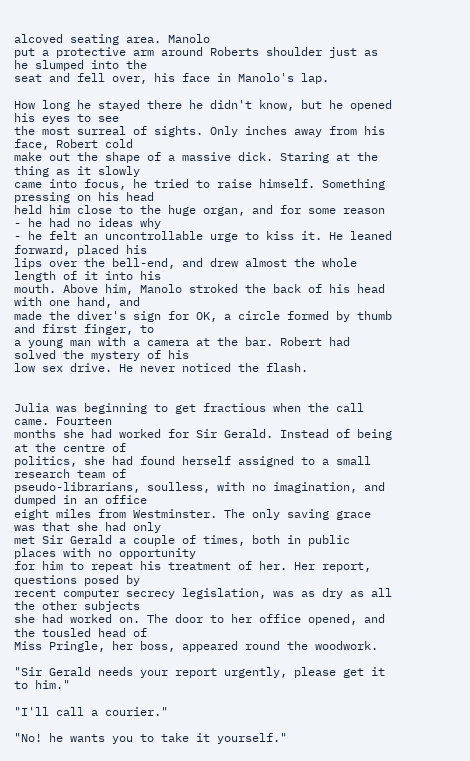alcoved seating area. Manolo
put a protective arm around Roberts shoulder just as he slumped into the
seat and fell over, his face in Manolo's lap.

How long he stayed there he didn't know, but he opened his eyes to see
the most surreal of sights. Only inches away from his face, Robert cold
make out the shape of a massive dick. Staring at the thing as it slowly
came into focus, he tried to raise himself. Something pressing on his head
held him close to the huge organ, and for some reason - he had no ideas why
- he felt an uncontrollable urge to kiss it. He leaned forward, placed his
lips over the bell-end, and drew almost the whole length of it into his
mouth. Above him, Manolo stroked the back of his head with one hand, and
made the diver's sign for OK, a circle formed by thumb and first finger, to
a young man with a camera at the bar. Robert had solved the mystery of his
low sex drive. He never noticed the flash.


Julia was beginning to get fractious when the call came. Fourteen
months she had worked for Sir Gerald. Instead of being at the centre of
politics, she had found herself assigned to a small research team of
pseudo-librarians, soulless, with no imagination, and dumped in an office
eight miles from Westminster. The only saving grace was that she had only
met Sir Gerald a couple of times, both in public places with no opportunity
for him to repeat his treatment of her. Her report, questions posed by
recent computer secrecy legislation, was as dry as all the other subjects
she had worked on. The door to her office opened, and the tousled head of
Miss Pringle, her boss, appeared round the woodwork.

"Sir Gerald needs your report urgently, please get it to him."

"I'll call a courier."

"No! he wants you to take it yourself."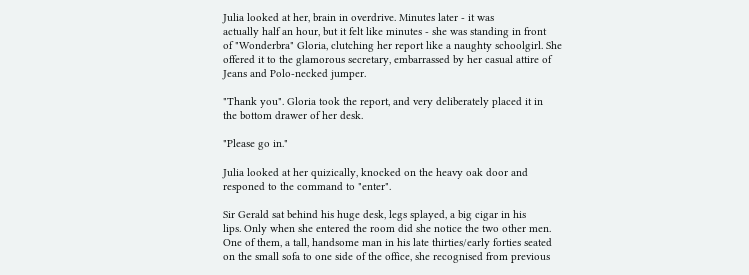Julia looked at her, brain in overdrive. Minutes later - it was
actually half an hour, but it felt like minutes - she was standing in front
of "Wonderbra" Gloria, clutching her report like a naughty schoolgirl. She
offered it to the glamorous secretary, embarrassed by her casual attire of
Jeans and Polo-necked jumper.

"Thank you". Gloria took the report, and very deliberately placed it in
the bottom drawer of her desk.

"Please go in."

Julia looked at her quizically, knocked on the heavy oak door and
responed to the command to "enter".

Sir Gerald sat behind his huge desk, legs splayed, a big cigar in his
lips. Only when she entered the room did she notice the two other men.
One of them, a tall, handsome man in his late thirties/early forties seated
on the small sofa to one side of the office, she recognised from previous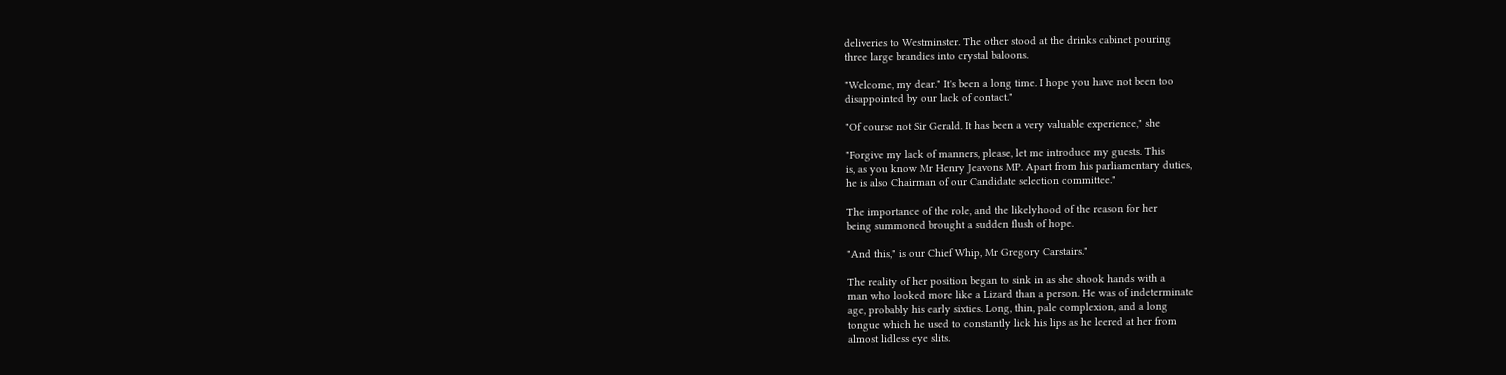deliveries to Westminster. The other stood at the drinks cabinet pouring
three large brandies into crystal baloons.

"Welcome, my dear." It's been a long time. I hope you have not been too
disappointed by our lack of contact."

"Of course not Sir Gerald. It has been a very valuable experience," she

"Forgive my lack of manners, please, let me introduce my guests. This
is, as you know Mr Henry Jeavons MP. Apart from his parliamentary duties,
he is also Chairman of our Candidate selection committee."

The importance of the role, and the likelyhood of the reason for her
being summoned brought a sudden flush of hope.

"And this," is our Chief Whip, Mr Gregory Carstairs."

The reality of her position began to sink in as she shook hands with a
man who looked more like a Lizard than a person. He was of indeterminate
age, probably his early sixties. Long, thin, pale complexion, and a long
tongue which he used to constantly lick his lips as he leered at her from
almost lidless eye slits.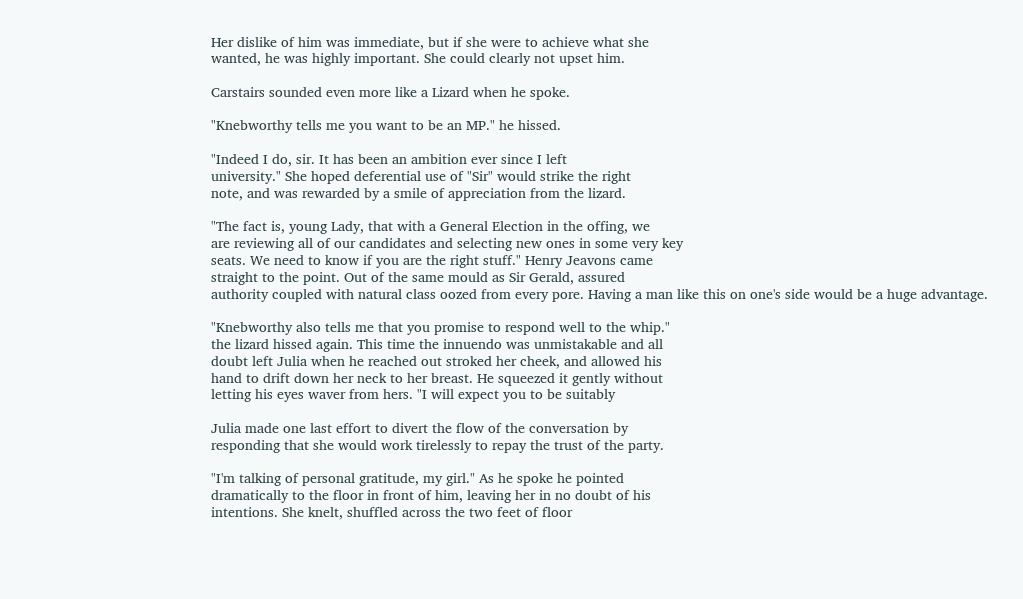Her dislike of him was immediate, but if she were to achieve what she
wanted, he was highly important. She could clearly not upset him.

Carstairs sounded even more like a Lizard when he spoke.

"Knebworthy tells me you want to be an MP." he hissed.

"Indeed I do, sir. It has been an ambition ever since I left
university." She hoped deferential use of "Sir" would strike the right
note, and was rewarded by a smile of appreciation from the lizard.

"The fact is, young Lady, that with a General Election in the offing, we
are reviewing all of our candidates and selecting new ones in some very key
seats. We need to know if you are the right stuff." Henry Jeavons came
straight to the point. Out of the same mould as Sir Gerald, assured
authority coupled with natural class oozed from every pore. Having a man like this on one's side would be a huge advantage.

"Knebworthy also tells me that you promise to respond well to the whip."
the lizard hissed again. This time the innuendo was unmistakable and all
doubt left Julia when he reached out stroked her cheek, and allowed his
hand to drift down her neck to her breast. He squeezed it gently without
letting his eyes waver from hers. "I will expect you to be suitably

Julia made one last effort to divert the flow of the conversation by
responding that she would work tirelessly to repay the trust of the party.

"I'm talking of personal gratitude, my girl." As he spoke he pointed
dramatically to the floor in front of him, leaving her in no doubt of his
intentions. She knelt, shuffled across the two feet of floor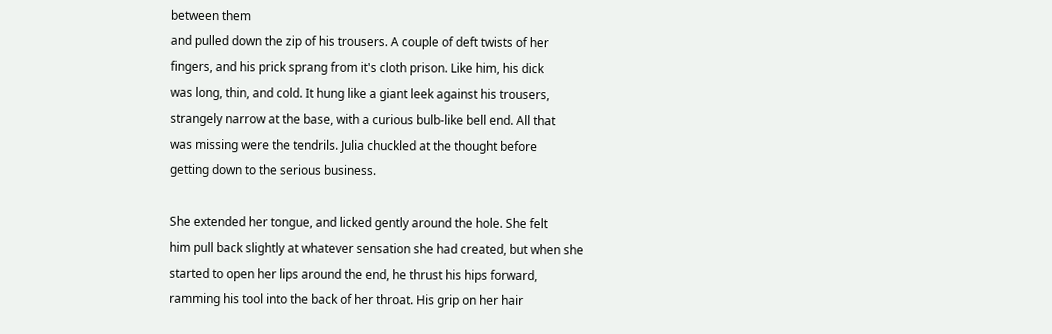between them
and pulled down the zip of his trousers. A couple of deft twists of her
fingers, and his prick sprang from it's cloth prison. Like him, his dick
was long, thin, and cold. It hung like a giant leek against his trousers,
strangely narrow at the base, with a curious bulb-like bell end. All that
was missing were the tendrils. Julia chuckled at the thought before
getting down to the serious business.

She extended her tongue, and licked gently around the hole. She felt
him pull back slightly at whatever sensation she had created, but when she
started to open her lips around the end, he thrust his hips forward,
ramming his tool into the back of her throat. His grip on her hair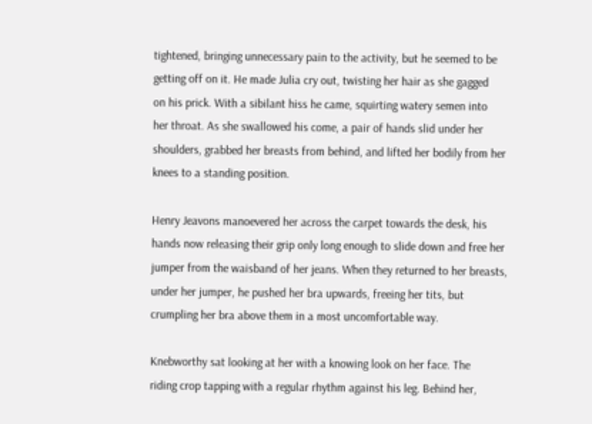tightened, bringing unnecessary pain to the activity, but he seemed to be
getting off on it. He made Julia cry out, twisting her hair as she gagged
on his prick. With a sibilant hiss he came, squirting watery semen into
her throat. As she swallowed his come, a pair of hands slid under her
shoulders, grabbed her breasts from behind, and lifted her bodily from her
knees to a standing position.

Henry Jeavons manoevered her across the carpet towards the desk, his
hands now releasing their grip only long enough to slide down and free her
jumper from the waisband of her jeans. When they returned to her breasts,
under her jumper, he pushed her bra upwards, freeing her tits, but
crumpling her bra above them in a most uncomfortable way.

Knebworthy sat looking at her with a knowing look on her face. The
riding crop tapping with a regular rhythm against his leg. Behind her,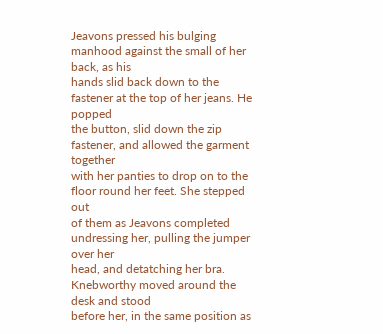Jeavons pressed his bulging manhood against the small of her back, as his
hands slid back down to the fastener at the top of her jeans. He popped
the button, slid down the zip fastener, and allowed the garment together
with her panties to drop on to the floor round her feet. She stepped out
of them as Jeavons completed undressing her, pulling the jumper over her
head, and detatching her bra. Knebworthy moved around the desk and stood
before her, in the same position as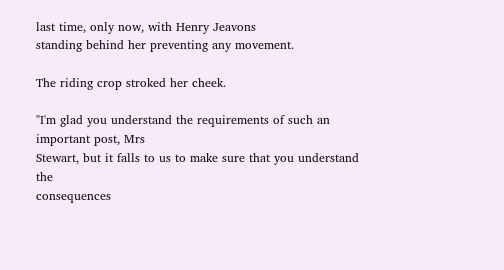last time, only now, with Henry Jeavons
standing behind her preventing any movement.

The riding crop stroked her cheek.

"I'm glad you understand the requirements of such an important post, Mrs
Stewart, but it falls to us to make sure that you understand the
consequences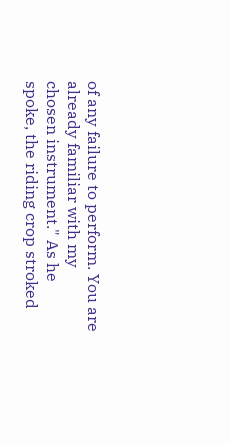of any failure to perform. You are already familiar with my
chosen instrument." As he spoke, the riding crop stroked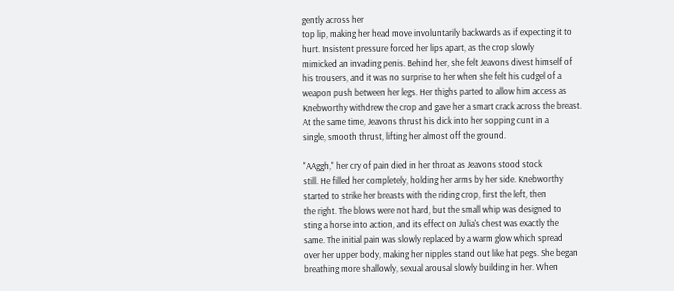gently across her
top lip, making her head move involuntarily backwards as if expecting it to
hurt. Insistent pressure forced her lips apart, as the crop slowly
mimicked an invading penis. Behind her, she felt Jeavons divest himself of
his trousers, and it was no surprise to her when she felt his cudgel of a
weapon push between her legs. Her thighs parted to allow him access as
Knebworthy withdrew the crop and gave her a smart crack across the breast.
At the same time, Jeavons thrust his dick into her sopping cunt in a
single, smooth thrust, lifting her almost off the ground.

"AAggh," her cry of pain died in her throat as Jeavons stood stock
still. He filled her completely, holding her arms by her side. Knebworthy
started to strike her breasts with the riding crop, first the left, then
the right. The blows were not hard, but the small whip was designed to
sting a horse into action, and its effect on Julia's chest was exactly the
same. The initial pain was slowly replaced by a warm glow which spread
over her upper body, making her nipples stand out like hat pegs. She began
breathing more shallowly, sexual arousal slowly building in her. When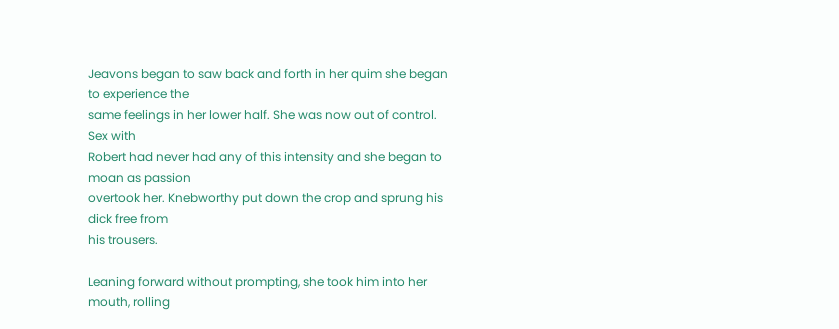Jeavons began to saw back and forth in her quim she began to experience the
same feelings in her lower half. She was now out of control. Sex with
Robert had never had any of this intensity and she began to moan as passion
overtook her. Knebworthy put down the crop and sprung his dick free from
his trousers.

Leaning forward without prompting, she took him into her mouth, rolling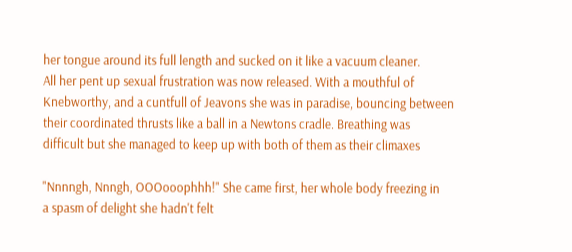her tongue around its full length and sucked on it like a vacuum cleaner.
All her pent up sexual frustration was now released. With a mouthful of
Knebworthy, and a cuntfull of Jeavons she was in paradise, bouncing between
their coordinated thrusts like a ball in a Newtons cradle. Breathing was
difficult but she managed to keep up with both of them as their climaxes

"Nnnngh, Nnngh, OOOooophhh!" She came first, her whole body freezing in
a spasm of delight she hadn't felt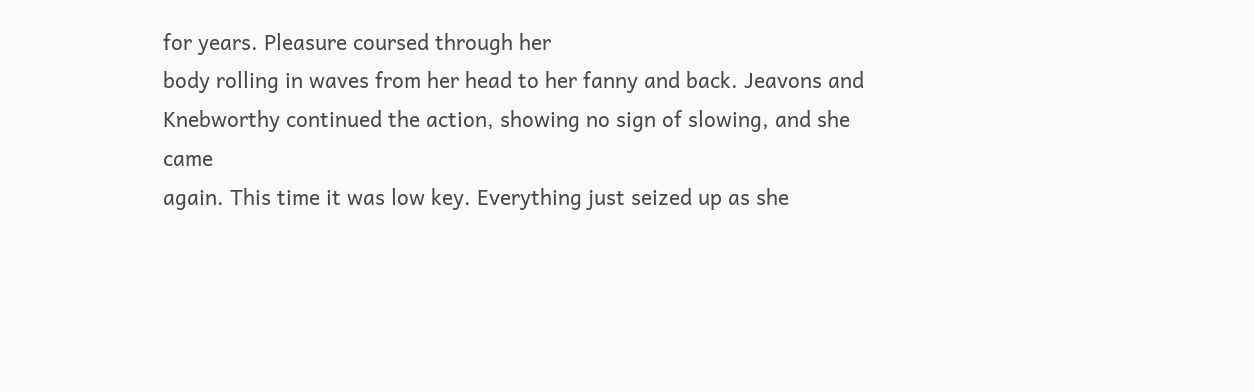for years. Pleasure coursed through her
body rolling in waves from her head to her fanny and back. Jeavons and
Knebworthy continued the action, showing no sign of slowing, and she came
again. This time it was low key. Everything just seized up as she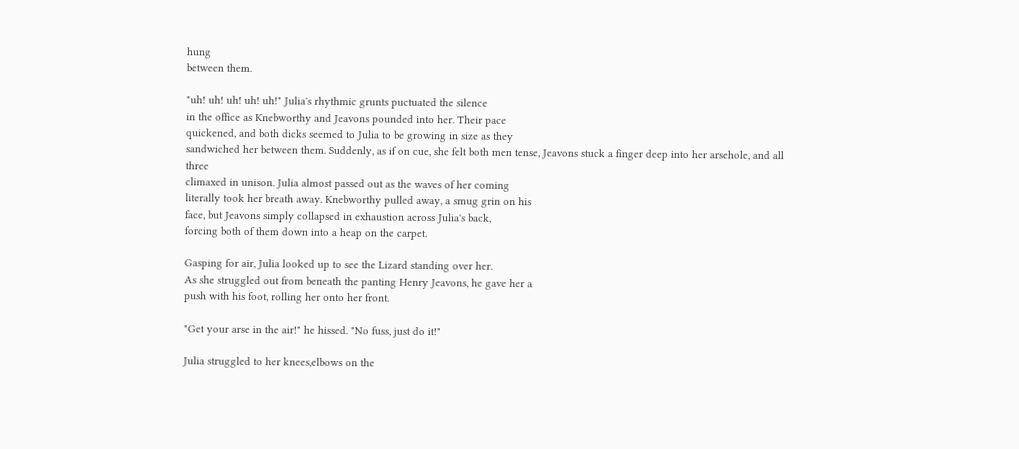hung
between them.

"uh! uh! uh! uh! uh!" Julia's rhythmic grunts puctuated the silence
in the office as Knebworthy and Jeavons pounded into her. Their pace
quickened, and both dicks seemed to Julia to be growing in size as they
sandwiched her between them. Suddenly, as if on cue, she felt both men tense, Jeavons stuck a finger deep into her arsehole, and all three
climaxed in unison. Julia almost passed out as the waves of her coming
literally took her breath away. Knebworthy pulled away, a smug grin on his
face, but Jeavons simply collapsed in exhaustion across Julia's back,
forcing both of them down into a heap on the carpet.

Gasping for air, Julia looked up to see the Lizard standing over her.
As she struggled out from beneath the panting Henry Jeavons, he gave her a
push with his foot, rolling her onto her front.

"Get your arse in the air!" he hissed. "No fuss, just do it!"

Julia struggled to her knees,elbows on the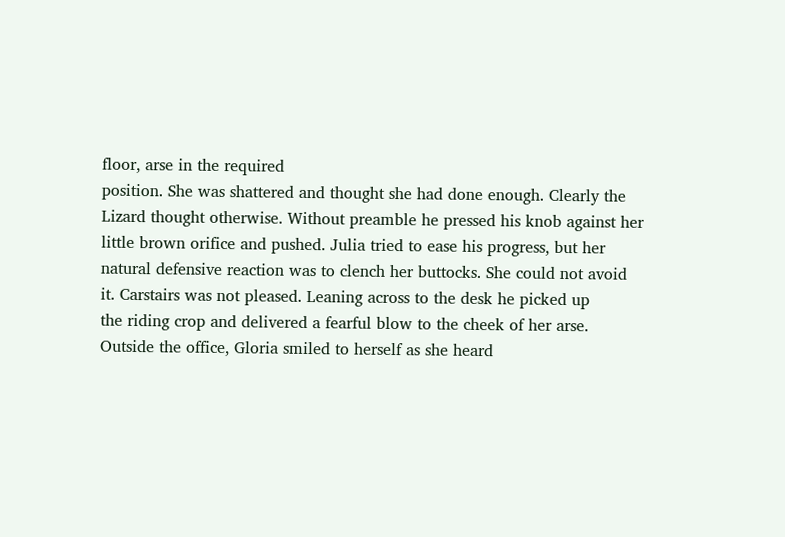floor, arse in the required
position. She was shattered and thought she had done enough. Clearly the
Lizard thought otherwise. Without preamble he pressed his knob against her
little brown orifice and pushed. Julia tried to ease his progress, but her
natural defensive reaction was to clench her buttocks. She could not avoid
it. Carstairs was not pleased. Leaning across to the desk he picked up
the riding crop and delivered a fearful blow to the cheek of her arse.
Outside the office, Gloria smiled to herself as she heard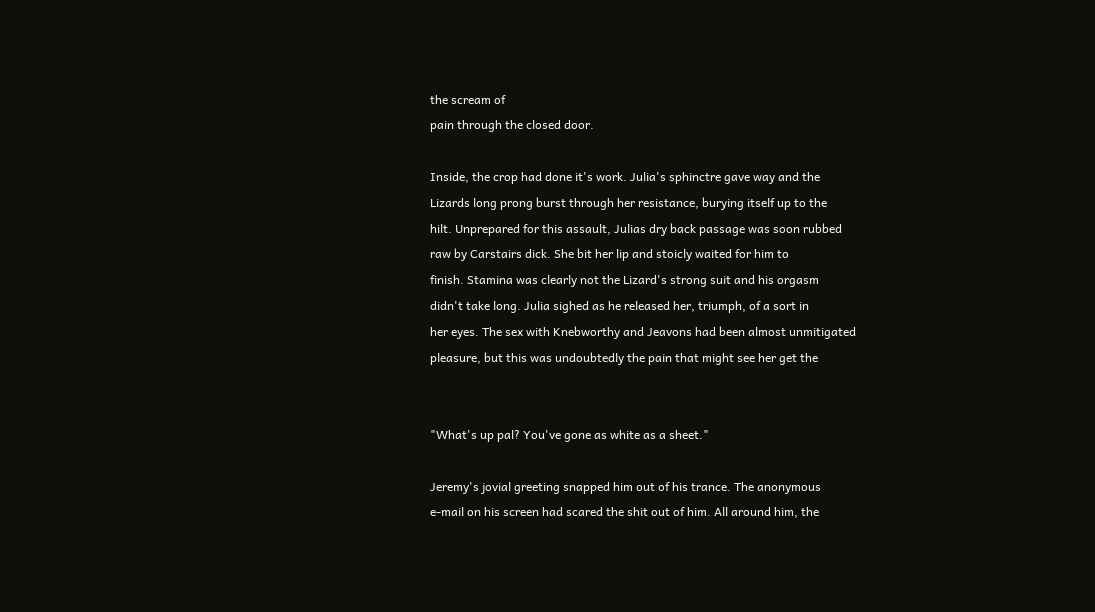the scream of
pain through the closed door.

Inside, the crop had done it's work. Julia's sphinctre gave way and the
Lizards long prong burst through her resistance, burying itself up to the
hilt. Unprepared for this assault, Julias dry back passage was soon rubbed
raw by Carstairs dick. She bit her lip and stoicly waited for him to
finish. Stamina was clearly not the Lizard's strong suit and his orgasm
didn't take long. Julia sighed as he released her, triumph, of a sort in
her eyes. The sex with Knebworthy and Jeavons had been almost unmitigated
pleasure, but this was undoubtedly the pain that might see her get the


"What's up pal? You've gone as white as a sheet."

Jeremy's jovial greeting snapped him out of his trance. The anonymous
e-mail on his screen had scared the shit out of him. All around him, the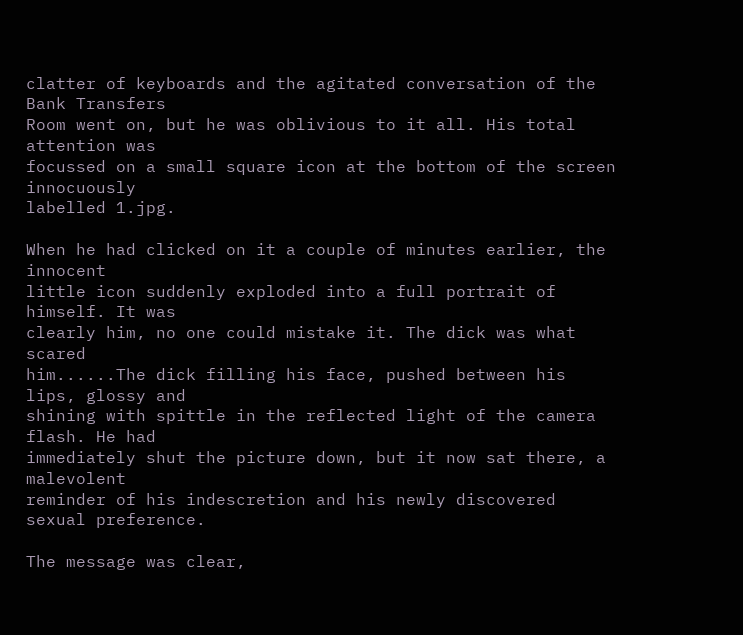clatter of keyboards and the agitated conversation of the Bank Transfers
Room went on, but he was oblivious to it all. His total attention was
focussed on a small square icon at the bottom of the screen innocuously
labelled 1.jpg.

When he had clicked on it a couple of minutes earlier, the innocent
little icon suddenly exploded into a full portrait of himself. It was
clearly him, no one could mistake it. The dick was what scared
him......The dick filling his face, pushed between his lips, glossy and
shining with spittle in the reflected light of the camera flash. He had
immediately shut the picture down, but it now sat there, a malevolent
reminder of his indescretion and his newly discovered sexual preference.

The message was clear,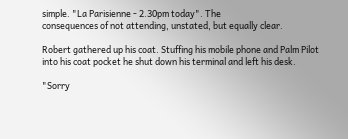simple. "La Parisienne - 2.30pm today". The
consequences of not attending, unstated, but equally clear.

Robert gathered up his coat. Stuffing his mobile phone and Palm Pilot
into his coat pocket he shut down his terminal and left his desk.

"Sorry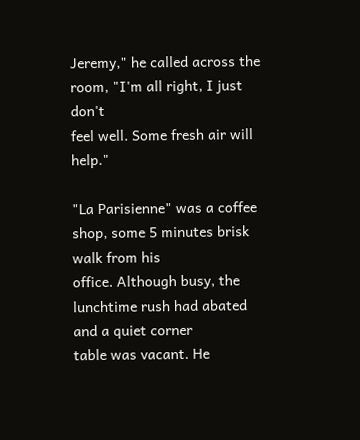Jeremy," he called across the room, "I'm all right, I just don't
feel well. Some fresh air will help."

"La Parisienne" was a coffee shop, some 5 minutes brisk walk from his
office. Although busy, the lunchtime rush had abated and a quiet corner
table was vacant. He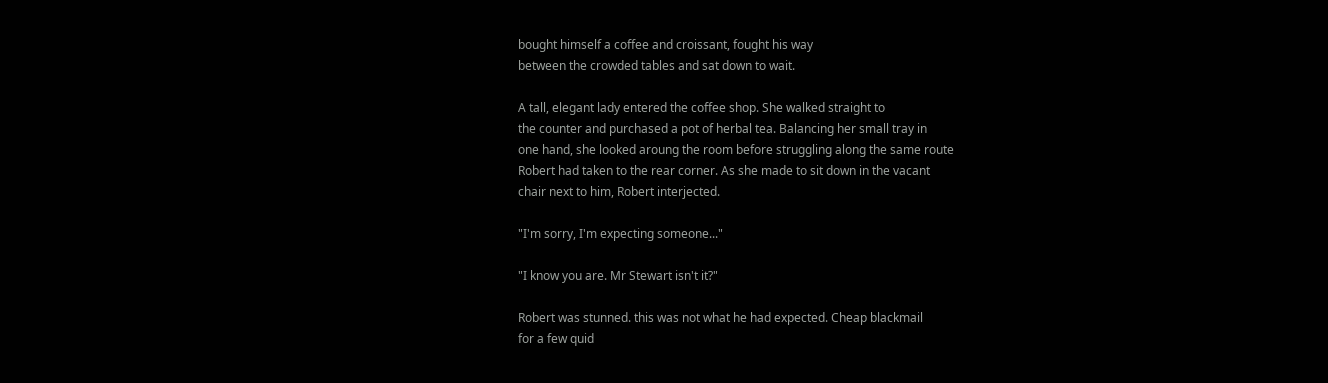bought himself a coffee and croissant, fought his way
between the crowded tables and sat down to wait.

A tall, elegant lady entered the coffee shop. She walked straight to
the counter and purchased a pot of herbal tea. Balancing her small tray in
one hand, she looked aroung the room before struggling along the same route
Robert had taken to the rear corner. As she made to sit down in the vacant
chair next to him, Robert interjected.

"I'm sorry, I'm expecting someone..."

"I know you are. Mr Stewart isn't it?"

Robert was stunned. this was not what he had expected. Cheap blackmail
for a few quid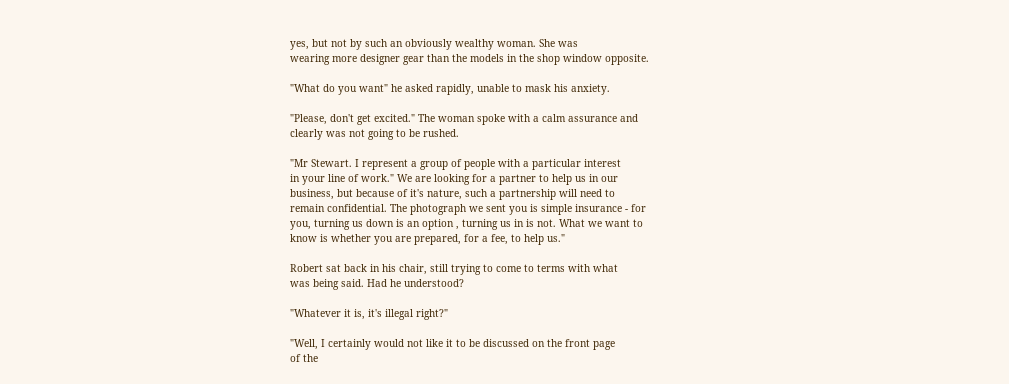yes, but not by such an obviously wealthy woman. She was
wearing more designer gear than the models in the shop window opposite.

"What do you want" he asked rapidly, unable to mask his anxiety.

"Please, don't get excited." The woman spoke with a calm assurance and
clearly was not going to be rushed.

"Mr Stewart. I represent a group of people with a particular interest
in your line of work." We are looking for a partner to help us in our
business, but because of it's nature, such a partnership will need to
remain confidential. The photograph we sent you is simple insurance - for
you, turning us down is an option , turning us in is not. What we want to
know is whether you are prepared, for a fee, to help us."

Robert sat back in his chair, still trying to come to terms with what
was being said. Had he understood?

"Whatever it is, it's illegal right?"

"Well, I certainly would not like it to be discussed on the front page
of the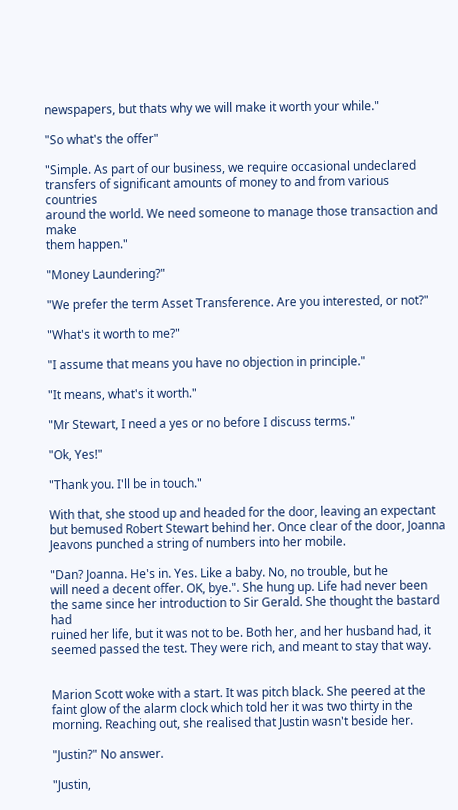newspapers, but thats why we will make it worth your while."

"So what's the offer"

"Simple. As part of our business, we require occasional undeclared
transfers of significant amounts of money to and from various countries
around the world. We need someone to manage those transaction and make
them happen."

"Money Laundering?"

"We prefer the term Asset Transference. Are you interested, or not?"

"What's it worth to me?"

"I assume that means you have no objection in principle."

"It means, what's it worth."

"Mr Stewart, I need a yes or no before I discuss terms."

"Ok, Yes!"

"Thank you. I'll be in touch."

With that, she stood up and headed for the door, leaving an expectant
but bemused Robert Stewart behind her. Once clear of the door, Joanna
Jeavons punched a string of numbers into her mobile.

"Dan? Joanna. He's in. Yes. Like a baby. No, no trouble, but he
will need a decent offer. OK, bye.". She hung up. Life had never been
the same since her introduction to Sir Gerald. She thought the bastard had
ruined her life, but it was not to be. Both her, and her husband had, it
seemed passed the test. They were rich, and meant to stay that way.


Marion Scott woke with a start. It was pitch black. She peered at the
faint glow of the alarm clock which told her it was two thirty in the
morning. Reaching out, she realised that Justin wasn't beside her.

"Justin?" No answer.

"Justin,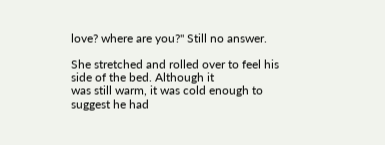love? where are you?" Still no answer.

She stretched and rolled over to feel his side of the bed. Although it
was still warm, it was cold enough to suggest he had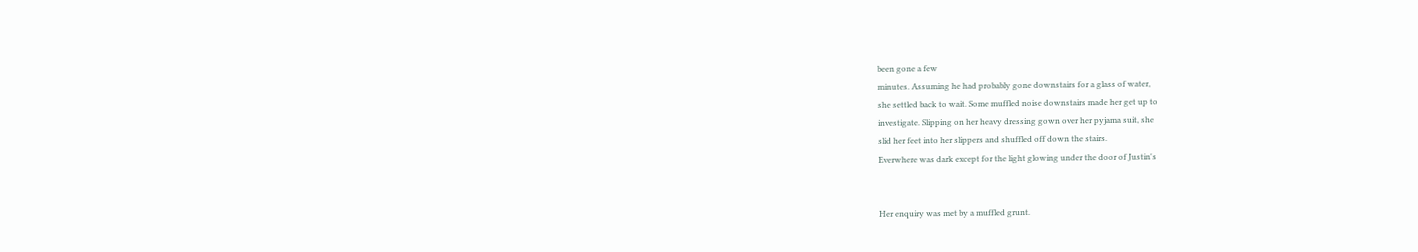been gone a few
minutes. Assuming he had probably gone downstairs for a glass of water,
she settled back to wait. Some muffled noise downstairs made her get up to
investigate. Slipping on her heavy dressing gown over her pyjama suit, she
slid her feet into her slippers and shuffled off down the stairs.
Everwhere was dark except for the light glowing under the door of Justin's


Her enquiry was met by a muffled grunt.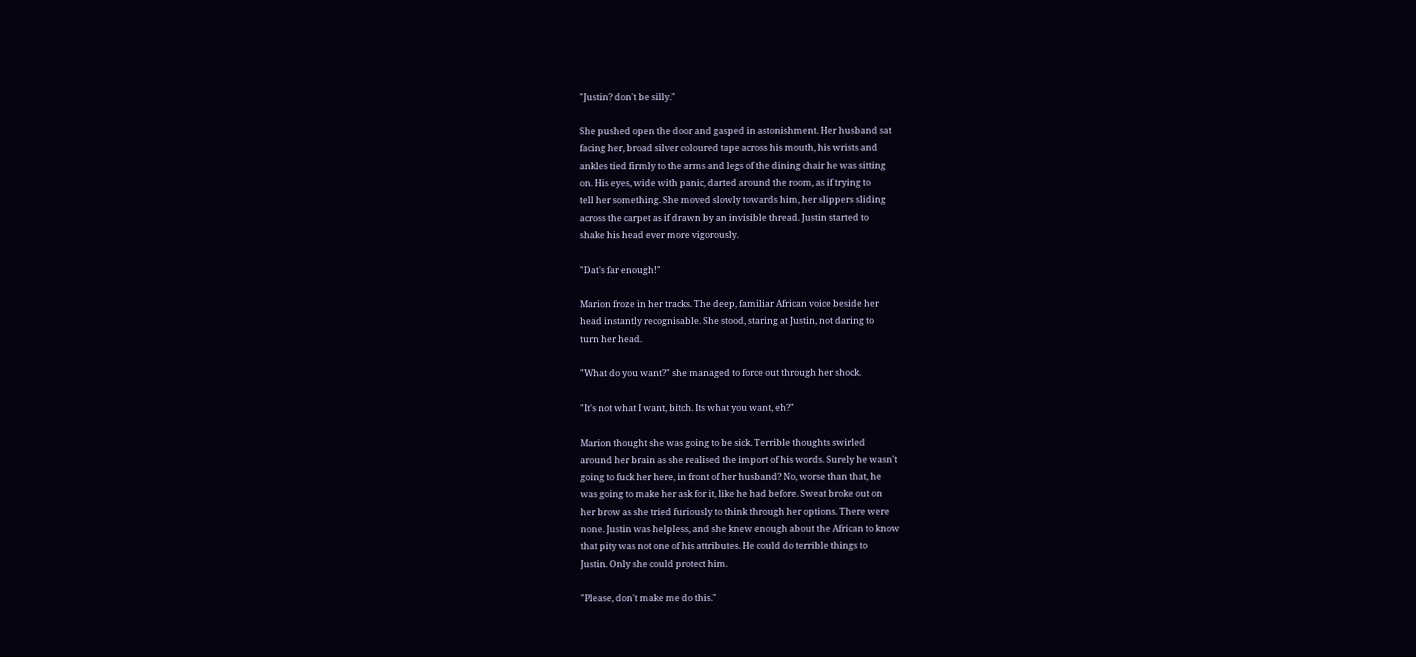"Justin? don't be silly."

She pushed open the door and gasped in astonishment. Her husband sat
facing her, broad silver coloured tape across his mouth, his wrists and
ankles tied firmly to the arms and legs of the dining chair he was sitting
on. His eyes, wide with panic, darted around the room, as if trying to
tell her something. She moved slowly towards him, her slippers sliding
across the carpet as if drawn by an invisible thread. Justin started to
shake his head ever more vigorously.

"Dat's far enough!"

Marion froze in her tracks. The deep, familiar African voice beside her
head instantly recognisable. She stood, staring at Justin, not daring to
turn her head.

"What do you want?" she managed to force out through her shock.

"It's not what I want, bitch. Its what you want, eh?"

Marion thought she was going to be sick. Terrible thoughts swirled
around her brain as she realised the import of his words. Surely he wasn't
going to fuck her here, in front of her husband? No, worse than that, he
was going to make her ask for it, like he had before. Sweat broke out on
her brow as she tried furiously to think through her options. There were
none. Justin was helpless, and she knew enough about the African to know
that pity was not one of his attributes. He could do terrible things to
Justin. Only she could protect him.

"Please, don't make me do this."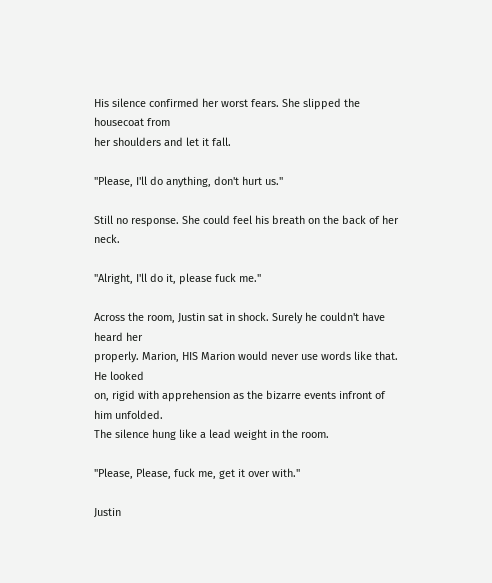His silence confirmed her worst fears. She slipped the housecoat from
her shoulders and let it fall.

"Please, I'll do anything, don't hurt us."

Still no response. She could feel his breath on the back of her neck.

"Alright, I'll do it, please fuck me."

Across the room, Justin sat in shock. Surely he couldn't have heard her
properly. Marion, HIS Marion would never use words like that. He looked
on, rigid with apprehension as the bizarre events infront of him unfolded.
The silence hung like a lead weight in the room.

"Please, Please, fuck me, get it over with."

Justin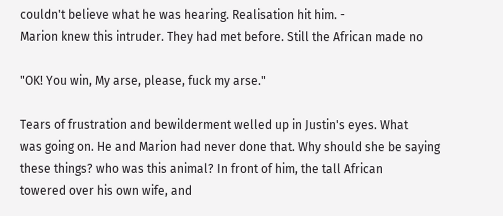couldn't believe what he was hearing. Realisation hit him. -
Marion knew this intruder. They had met before. Still the African made no

"OK! You win, My arse, please, fuck my arse."

Tears of frustration and bewilderment welled up in Justin's eyes. What
was going on. He and Marion had never done that. Why should she be saying
these things? who was this animal? In front of him, the tall African
towered over his own wife, and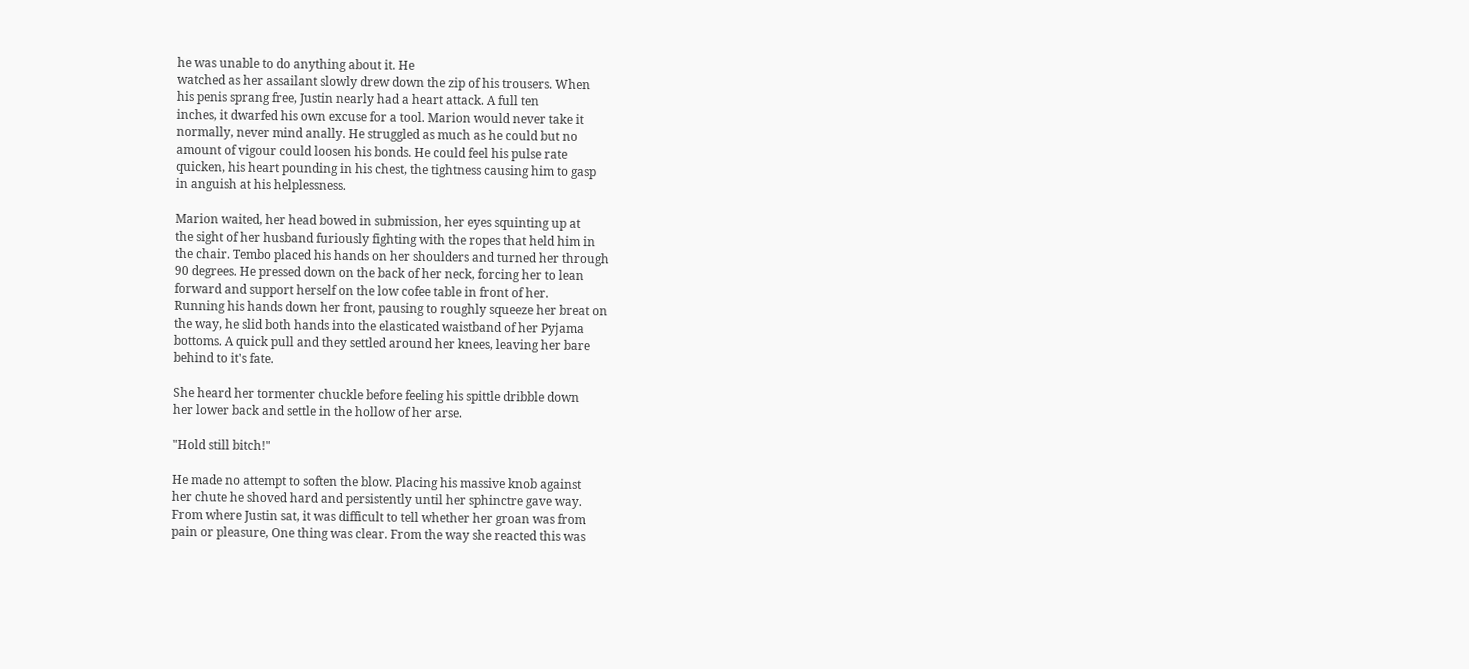he was unable to do anything about it. He
watched as her assailant slowly drew down the zip of his trousers. When
his penis sprang free, Justin nearly had a heart attack. A full ten
inches, it dwarfed his own excuse for a tool. Marion would never take it
normally, never mind anally. He struggled as much as he could but no
amount of vigour could loosen his bonds. He could feel his pulse rate
quicken, his heart pounding in his chest, the tightness causing him to gasp
in anguish at his helplessness.

Marion waited, her head bowed in submission, her eyes squinting up at
the sight of her husband furiously fighting with the ropes that held him in
the chair. Tembo placed his hands on her shoulders and turned her through
90 degrees. He pressed down on the back of her neck, forcing her to lean
forward and support herself on the low cofee table in front of her.
Running his hands down her front, pausing to roughly squeeze her breat on
the way, he slid both hands into the elasticated waistband of her Pyjama
bottoms. A quick pull and they settled around her knees, leaving her bare
behind to it's fate.

She heard her tormenter chuckle before feeling his spittle dribble down
her lower back and settle in the hollow of her arse.

"Hold still bitch!"

He made no attempt to soften the blow. Placing his massive knob against
her chute he shoved hard and persistently until her sphinctre gave way.
From where Justin sat, it was difficult to tell whether her groan was from
pain or pleasure, One thing was clear. From the way she reacted this was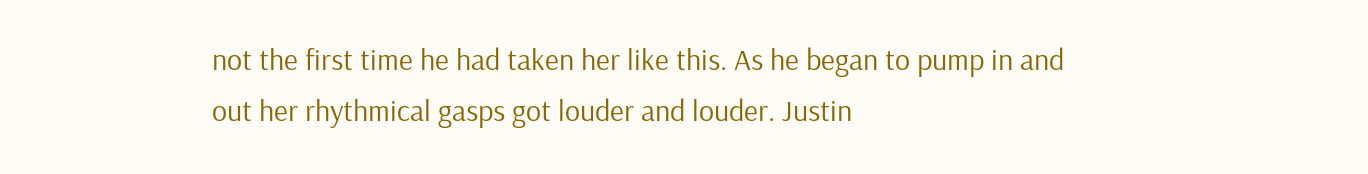not the first time he had taken her like this. As he began to pump in and
out her rhythmical gasps got louder and louder. Justin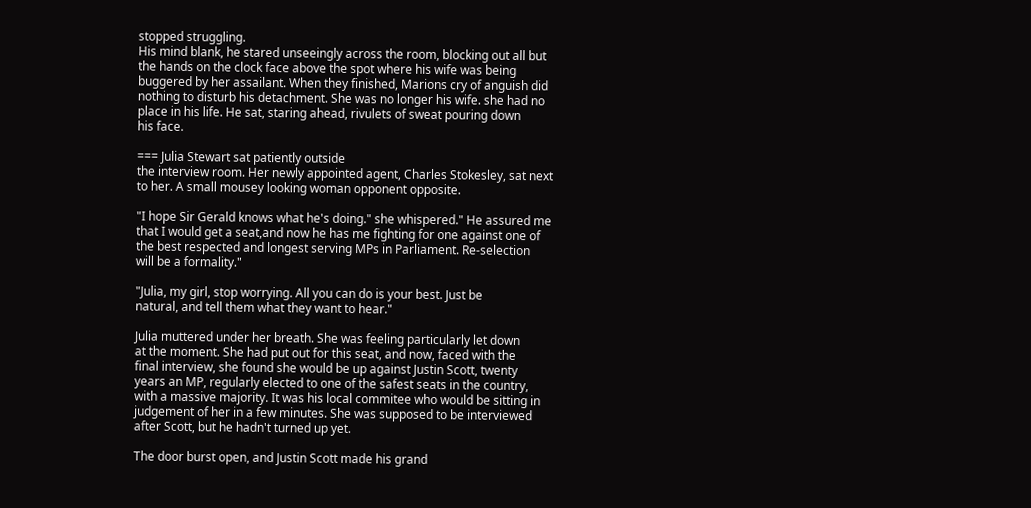stopped struggling.
His mind blank, he stared unseeingly across the room, blocking out all but
the hands on the clock face above the spot where his wife was being
buggered by her assailant. When they finished, Marions cry of anguish did
nothing to disturb his detachment. She was no longer his wife. she had no
place in his life. He sat, staring ahead, rivulets of sweat pouring down
his face.

=== Julia Stewart sat patiently outside
the interview room. Her newly appointed agent, Charles Stokesley, sat next
to her. A small mousey looking woman opponent opposite.

"I hope Sir Gerald knows what he's doing." she whispered." He assured me
that I would get a seat,and now he has me fighting for one against one of
the best respected and longest serving MPs in Parliament. Re-selection
will be a formality."

"Julia, my girl, stop worrying. All you can do is your best. Just be
natural, and tell them what they want to hear."

Julia muttered under her breath. She was feeling particularly let down
at the moment. She had put out for this seat, and now, faced with the
final interview, she found she would be up against Justin Scott, twenty
years an MP, regularly elected to one of the safest seats in the country,
with a massive majority. It was his local commitee who would be sitting in
judgement of her in a few minutes. She was supposed to be interviewed
after Scott, but he hadn't turned up yet.

The door burst open, and Justin Scott made his grand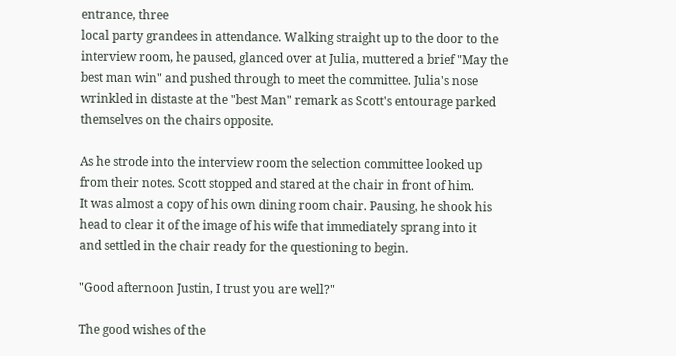entrance, three
local party grandees in attendance. Walking straight up to the door to the
interview room, he paused, glanced over at Julia, muttered a brief "May the
best man win" and pushed through to meet the committee. Julia's nose
wrinkled in distaste at the "best Man" remark as Scott's entourage parked
themselves on the chairs opposite.

As he strode into the interview room the selection committee looked up
from their notes. Scott stopped and stared at the chair in front of him.
It was almost a copy of his own dining room chair. Pausing, he shook his
head to clear it of the image of his wife that immediately sprang into it
and settled in the chair ready for the questioning to begin.

"Good afternoon Justin, I trust you are well?"

The good wishes of the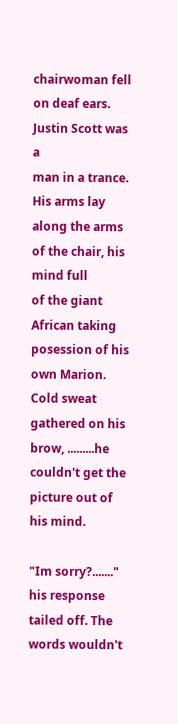chairwoman fell on deaf ears. Justin Scott was a
man in a trance. His arms lay along the arms of the chair, his mind full
of the giant African taking posession of his own Marion. Cold sweat
gathered on his brow, .........he couldn't get the picture out of his mind.

"Im sorry?......." his response tailed off. The words wouldn't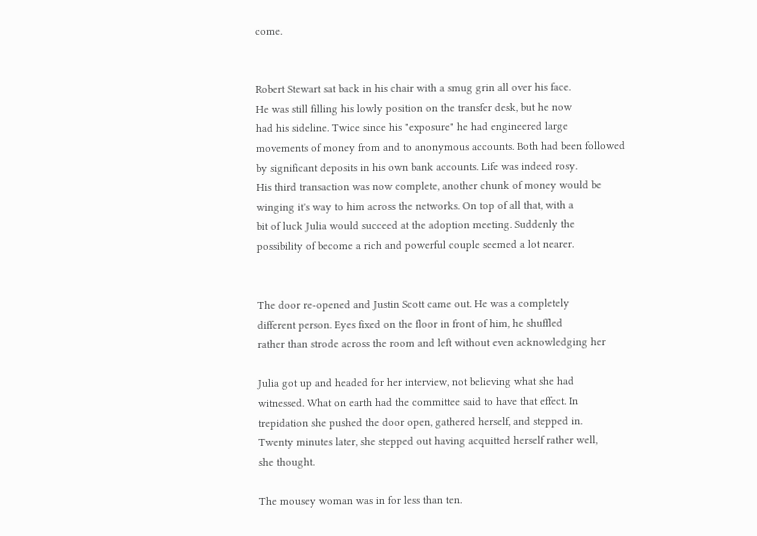come.


Robert Stewart sat back in his chair with a smug grin all over his face.
He was still filling his lowly position on the transfer desk, but he now
had his sideline. Twice since his "exposure" he had engineered large
movements of money from and to anonymous accounts. Both had been followed
by significant deposits in his own bank accounts. Life was indeed rosy.
His third transaction was now complete, another chunk of money would be
winging it's way to him across the networks. On top of all that, with a
bit of luck Julia would succeed at the adoption meeting. Suddenly the
possibility of become a rich and powerful couple seemed a lot nearer.


The door re-opened and Justin Scott came out. He was a completely
different person. Eyes fixed on the floor in front of him, he shuffled
rather than strode across the room and left without even acknowledging her

Julia got up and headed for her interview, not believing what she had
witnessed. What on earth had the committee said to have that effect. In
trepidation she pushed the door open, gathered herself, and stepped in.
Twenty minutes later, she stepped out having acquitted herself rather well,
she thought.

The mousey woman was in for less than ten.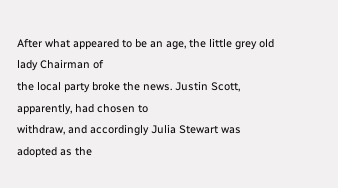After what appeared to be an age, the little grey old lady Chairman of
the local party broke the news. Justin Scott, apparently, had chosen to
withdraw, and accordingly Julia Stewart was adopted as the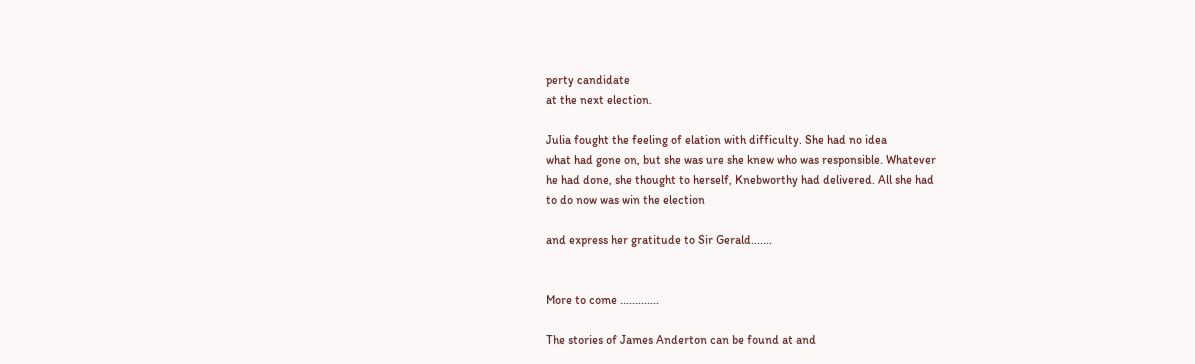perty candidate
at the next election.

Julia fought the feeling of elation with difficulty. She had no idea
what had gone on, but she was ure she knew who was responsible. Whatever
he had done, she thought to herself, Knebworthy had delivered. All she had
to do now was win the election

and express her gratitude to Sir Gerald.......


More to come .............

The stories of James Anderton can be found at and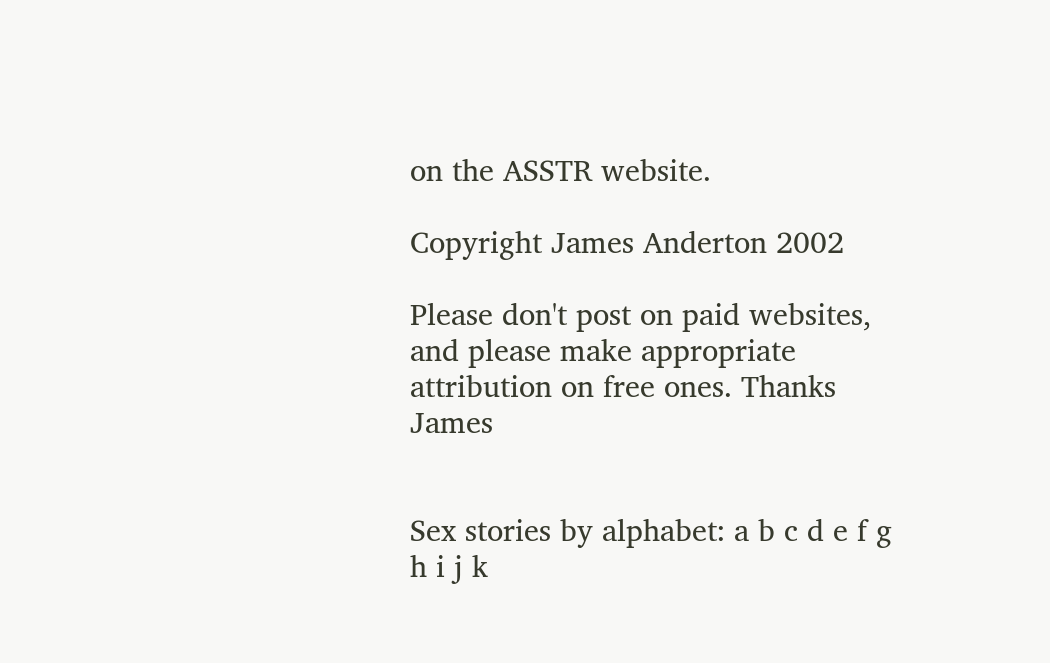on the ASSTR website.

Copyright James Anderton 2002

Please don't post on paid websites, and please make appropriate
attribution on free ones. Thanks James


Sex stories by alphabet: a b c d e f g h i j k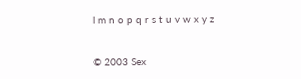l m n o p q r s t u v w x y z


© 2003 Sex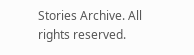Stories Archive. All rights reserved.